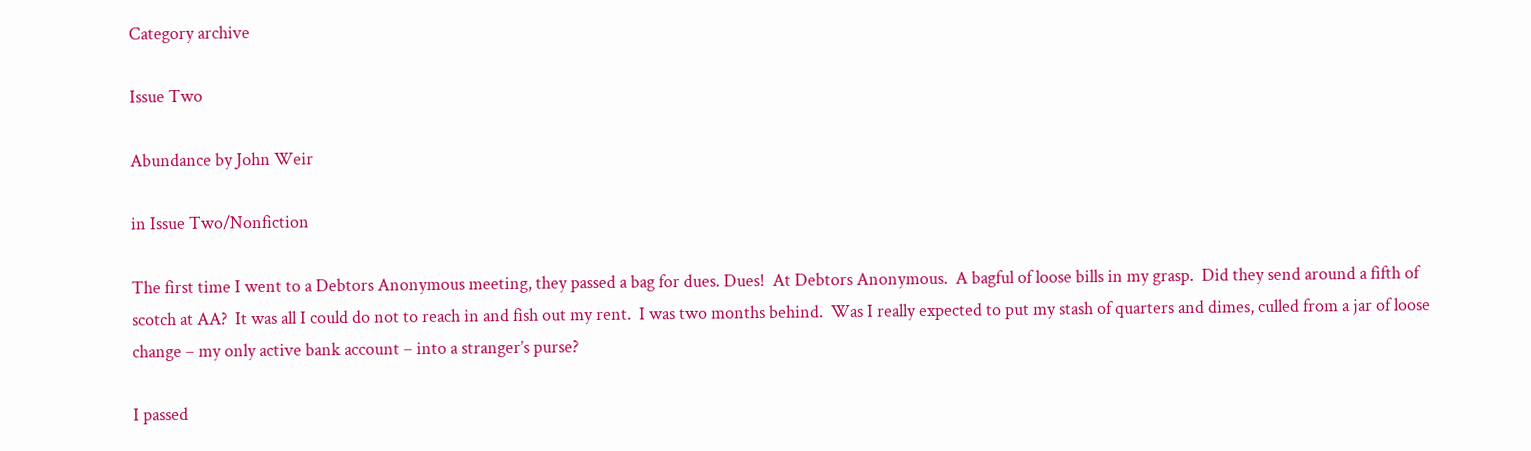Category archive

Issue Two

Abundance by John Weir

in Issue Two/Nonfiction

The first time I went to a Debtors Anonymous meeting, they passed a bag for dues. Dues!  At Debtors Anonymous.  A bagful of loose bills in my grasp.  Did they send around a fifth of scotch at AA?  It was all I could do not to reach in and fish out my rent.  I was two months behind.  Was I really expected to put my stash of quarters and dimes, culled from a jar of loose change – my only active bank account – into a stranger’s purse?

I passed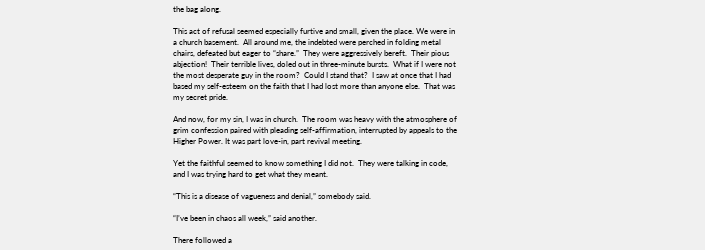the bag along.

This act of refusal seemed especially furtive and small, given the place. We were in a church basement.  All around me, the indebted were perched in folding metal chairs, defeated but eager to “share.”  They were aggressively bereft.  Their pious abjection!  Their terrible lives, doled out in three-minute bursts.  What if I were not the most desperate guy in the room?  Could I stand that?  I saw at once that I had based my self-esteem on the faith that I had lost more than anyone else.  That was my secret pride.

And now, for my sin, I was in church.  The room was heavy with the atmosphere of grim confession paired with pleading self-affirmation, interrupted by appeals to the Higher Power. It was part love-in, part revival meeting.

Yet the faithful seemed to know something I did not.  They were talking in code, and I was trying hard to get what they meant.

“This is a disease of vagueness and denial,” somebody said.

“I’ve been in chaos all week,” said another.

There followed a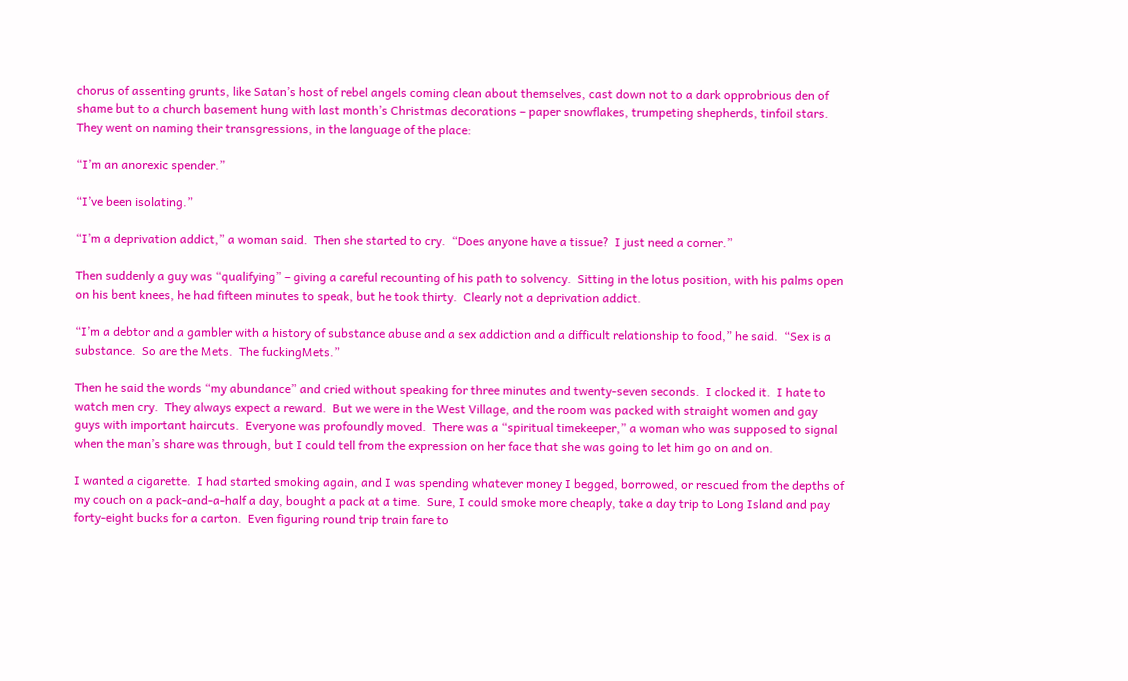chorus of assenting grunts, like Satan’s host of rebel angels coming clean about themselves, cast down not to a dark opprobrious den of shame but to a church basement hung with last month’s Christmas decorations – paper snowflakes, trumpeting shepherds, tinfoil stars.  They went on naming their transgressions, in the language of the place:

“I’m an anorexic spender.”

“I’ve been isolating.”

“I’m a deprivation addict,” a woman said.  Then she started to cry.  “Does anyone have a tissue?  I just need a corner.”

Then suddenly a guy was “qualifying” – giving a careful recounting of his path to solvency.  Sitting in the lotus position, with his palms open on his bent knees, he had fifteen minutes to speak, but he took thirty.  Clearly not a deprivation addict.

“I’m a debtor and a gambler with a history of substance abuse and a sex addiction and a difficult relationship to food,” he said.  “Sex is a substance.  So are the Mets.  The fuckingMets.”

Then he said the words “my abundance” and cried without speaking for three minutes and twenty-seven seconds.  I clocked it.  I hate to watch men cry.  They always expect a reward.  But we were in the West Village, and the room was packed with straight women and gay guys with important haircuts.  Everyone was profoundly moved.  There was a “spiritual timekeeper,” a woman who was supposed to signal when the man’s share was through, but I could tell from the expression on her face that she was going to let him go on and on.

I wanted a cigarette.  I had started smoking again, and I was spending whatever money I begged, borrowed, or rescued from the depths of my couch on a pack-and-a-half a day, bought a pack at a time.  Sure, I could smoke more cheaply, take a day trip to Long Island and pay forty-eight bucks for a carton.  Even figuring round trip train fare to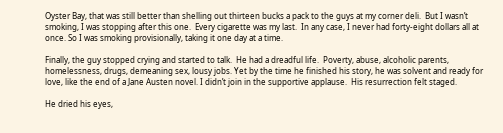Oyster Bay, that was still better than shelling out thirteen bucks a pack to the guys at my corner deli.  But I wasn’t smoking, I was stopping after this one.  Every cigarette was my last.  In any case, I never had forty-eight dollars all at once. So I was smoking provisionally, taking it one day at a time.

Finally, the guy stopped crying and started to talk.  He had a dreadful life.  Poverty, abuse, alcoholic parents, homelessness, drugs, demeaning sex, lousy jobs. Yet by the time he finished his story, he was solvent and ready for love, like the end of a Jane Austen novel. I didn’t join in the supportive applause.  His resurrection felt staged.

He dried his eyes,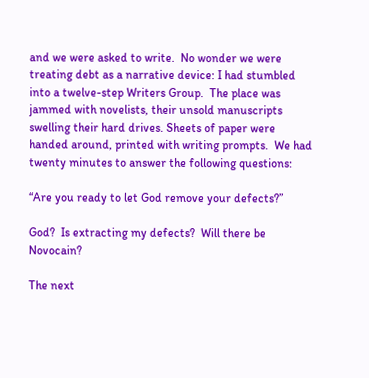and we were asked to write.  No wonder we were treating debt as a narrative device: I had stumbled into a twelve-step Writers Group.  The place was jammed with novelists, their unsold manuscripts swelling their hard drives. Sheets of paper were handed around, printed with writing prompts.  We had twenty minutes to answer the following questions:

“Are you ready to let God remove your defects?”

God?  Is extracting my defects?  Will there be Novocain?

The next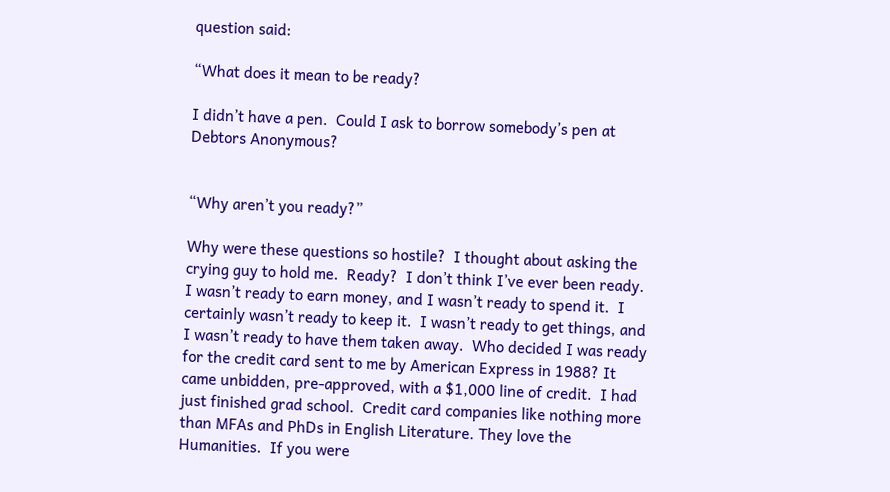question said:

“What does it mean to be ready?

I didn’t have a pen.  Could I ask to borrow somebody’s pen at Debtors Anonymous?


“Why aren’t you ready?”

Why were these questions so hostile?  I thought about asking the crying guy to hold me.  Ready?  I don’t think I’ve ever been ready.  I wasn’t ready to earn money, and I wasn’t ready to spend it.  I certainly wasn’t ready to keep it.  I wasn’t ready to get things, and I wasn’t ready to have them taken away.  Who decided I was ready for the credit card sent to me by American Express in 1988? It came unbidden, pre-approved, with a $1,000 line of credit.  I had just finished grad school.  Credit card companies like nothing more than MFAs and PhDs in English Literature. They love the Humanities.  If you were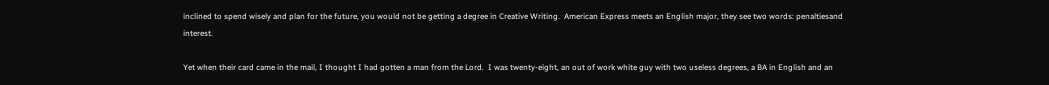inclined to spend wisely and plan for the future, you would not be getting a degree in Creative Writing.  American Express meets an English major, they see two words: penaltiesand interest.

Yet when their card came in the mail, I thought I had gotten a man from the Lord.  I was twenty-eight, an out of work white guy with two useless degrees, a BA in English and an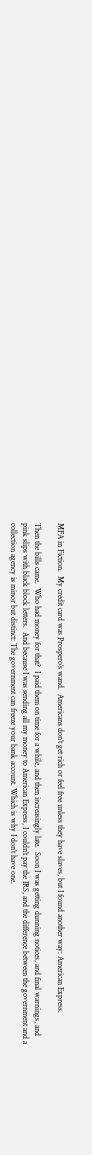MFA in Fiction.  My credit card was Prospero’s wand.  Americans don’t get rich or feel free unless they have slaves, but I found another way: American Express.

Then the bills came.  Who had money for that?  I paid them on time for a while, and then increasingly late.  Soon I was getting dunning notices, and final warnings, and pink slips with black block letters.  And because I was sending all my money to American Express, I couldn’t pay the IRS, and the difference between the government and a collection agency is minor but distinct: The government can freeze your bank account. Which is why I don’t have one.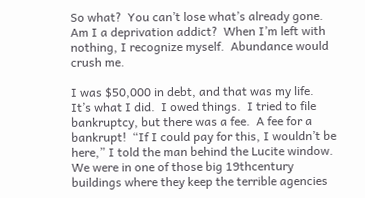So what?  You can’t lose what’s already gone.  Am I a deprivation addict?  When I’m left with nothing, I recognize myself.  Abundance would crush me.

I was $50,000 in debt, and that was my life.  It’s what I did.  I owed things.  I tried to file bankruptcy, but there was a fee.  A fee for a bankrupt!  “If I could pay for this, I wouldn’t be here,” I told the man behind the Lucite window. We were in one of those big 19thcentury buildings where they keep the terrible agencies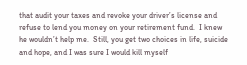that audit your taxes and revoke your driver’s license and refuse to lend you money on your retirement fund.  I knew he wouldn’t help me.  Still, you get two choices in life, suicide and hope, and I was sure I would kill myself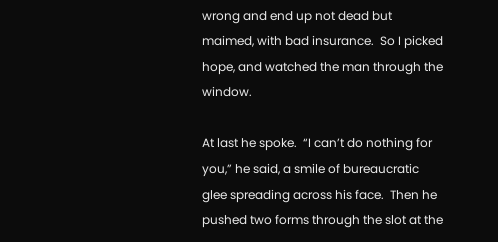wrong and end up not dead but maimed, with bad insurance.  So I picked hope, and watched the man through the window.

At last he spoke.  “I can’t do nothing for you,” he said, a smile of bureaucratic glee spreading across his face.  Then he pushed two forms through the slot at the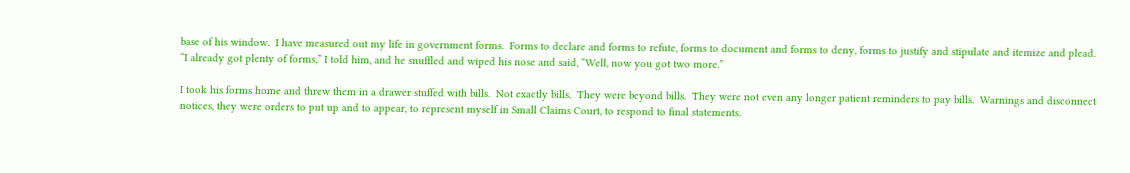base of his window.  I have measured out my life in government forms.  Forms to declare and forms to refute, forms to document and forms to deny, forms to justify and stipulate and itemize and plead. “I already got plenty of forms,” I told him, and he snuffled and wiped his nose and said, “Well, now you got two more.”

I took his forms home and threw them in a drawer stuffed with bills.  Not exactly bills.  They were beyond bills.  They were not even any longer patient reminders to pay bills.  Warnings and disconnect notices, they were orders to put up and to appear, to represent myself in Small Claims Court, to respond to final statements.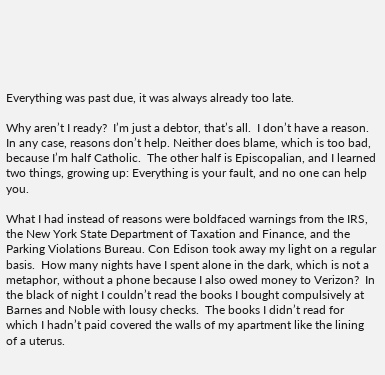Everything was past due, it was always already too late.

Why aren’t I ready?  I’m just a debtor, that’s all.  I don’t have a reason.  In any case, reasons don’t help. Neither does blame, which is too bad, because I’m half Catholic.  The other half is Episcopalian, and I learned two things, growing up: Everything is your fault, and no one can help you.

What I had instead of reasons were boldfaced warnings from the IRS, the New York State Department of Taxation and Finance, and the Parking Violations Bureau. Con Edison took away my light on a regular basis.  How many nights have I spent alone in the dark, which is not a metaphor, without a phone because I also owed money to Verizon?  In the black of night I couldn’t read the books I bought compulsively at Barnes and Noble with lousy checks.  The books I didn’t read for which I hadn’t paid covered the walls of my apartment like the lining of a uterus.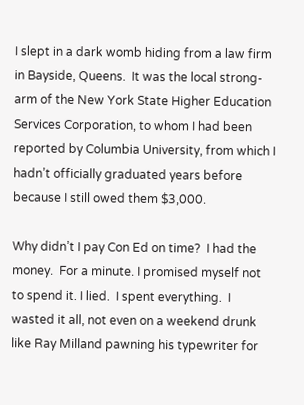I slept in a dark womb hiding from a law firm in Bayside, Queens.  It was the local strong-arm of the New York State Higher Education Services Corporation, to whom I had been reported by Columbia University, from which I hadn’t officially graduated years before because I still owed them $3,000.

Why didn’t I pay Con Ed on time?  I had the money.  For a minute. I promised myself not to spend it. I lied.  I spent everything.  I wasted it all, not even on a weekend drunk like Ray Milland pawning his typewriter for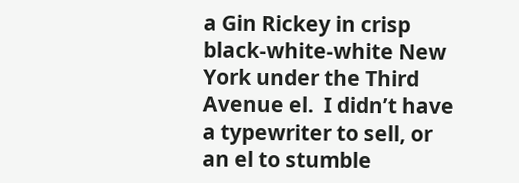a Gin Rickey in crisp black-white-white New York under the Third Avenue el.  I didn’t have a typewriter to sell, or an el to stumble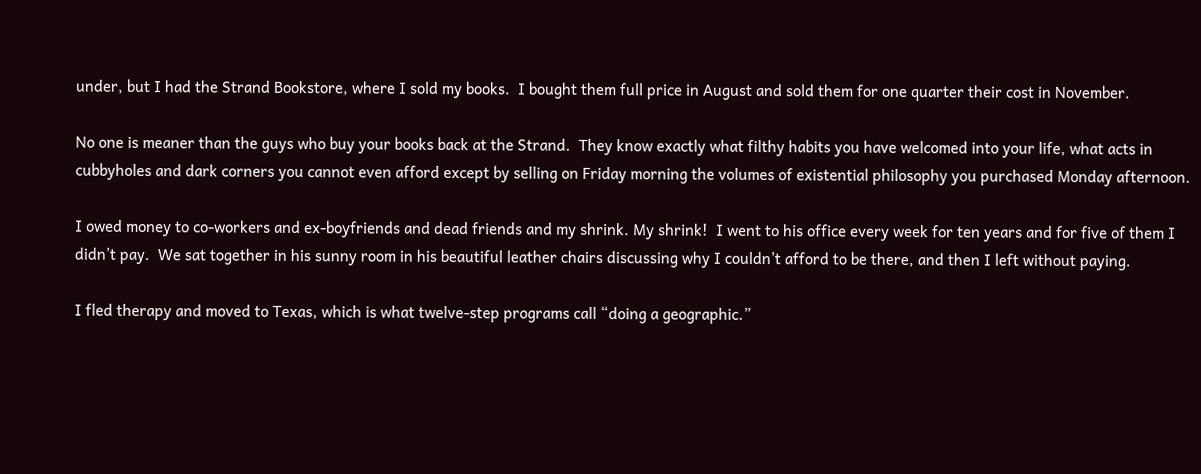under, but I had the Strand Bookstore, where I sold my books.  I bought them full price in August and sold them for one quarter their cost in November.

No one is meaner than the guys who buy your books back at the Strand.  They know exactly what filthy habits you have welcomed into your life, what acts in cubbyholes and dark corners you cannot even afford except by selling on Friday morning the volumes of existential philosophy you purchased Monday afternoon.

I owed money to co-workers and ex-boyfriends and dead friends and my shrink. My shrink!  I went to his office every week for ten years and for five of them I didn’t pay.  We sat together in his sunny room in his beautiful leather chairs discussing why I couldn’t afford to be there, and then I left without paying.

I fled therapy and moved to Texas, which is what twelve-step programs call “doing a geographic.”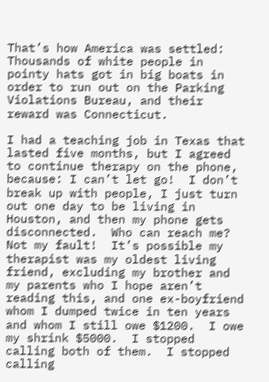That’s how America was settled: Thousands of white people in pointy hats got in big boats in order to run out on the Parking Violations Bureau, and their reward was Connecticut.

I had a teaching job in Texas that lasted five months, but I agreed to continue therapy on the phone, because: I can’t let go!  I don’t break up with people, I just turn out one day to be living in Houston, and then my phone gets disconnected.  Who can reach me?  Not my fault!  It’s possible my therapist was my oldest living friend, excluding my brother and my parents who I hope aren’t reading this, and one ex-boyfriend whom I dumped twice in ten years and whom I still owe $1200.  I owe my shrink $5000.  I stopped calling both of them.  I stopped calling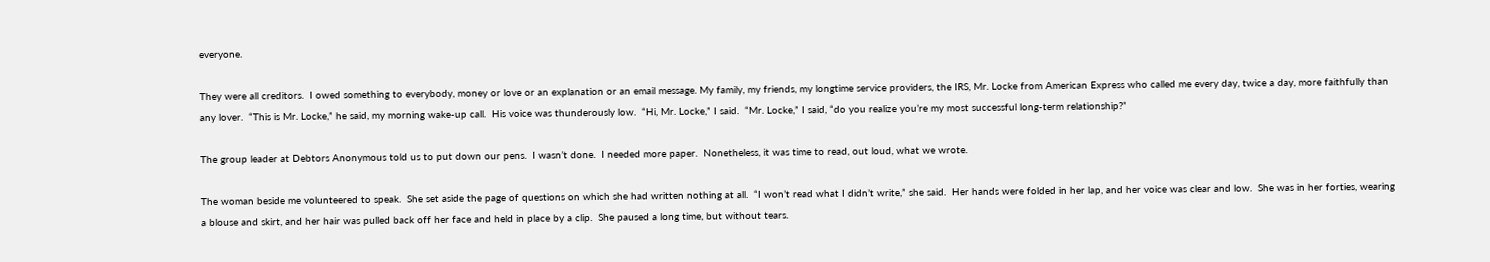everyone.

They were all creditors.  I owed something to everybody, money or love or an explanation or an email message. My family, my friends, my longtime service providers, the IRS, Mr. Locke from American Express who called me every day, twice a day, more faithfully than any lover.  “This is Mr. Locke,” he said, my morning wake-up call.  His voice was thunderously low.  “Hi, Mr. Locke,” I said.  “Mr. Locke,” I said, “do you realize you’re my most successful long-term relationship?”

The group leader at Debtors Anonymous told us to put down our pens.  I wasn’t done.  I needed more paper.  Nonetheless, it was time to read, out loud, what we wrote.

The woman beside me volunteered to speak.  She set aside the page of questions on which she had written nothing at all.  “I won’t read what I didn’t write,” she said.  Her hands were folded in her lap, and her voice was clear and low.  She was in her forties, wearing a blouse and skirt, and her hair was pulled back off her face and held in place by a clip.  She paused a long time, but without tears.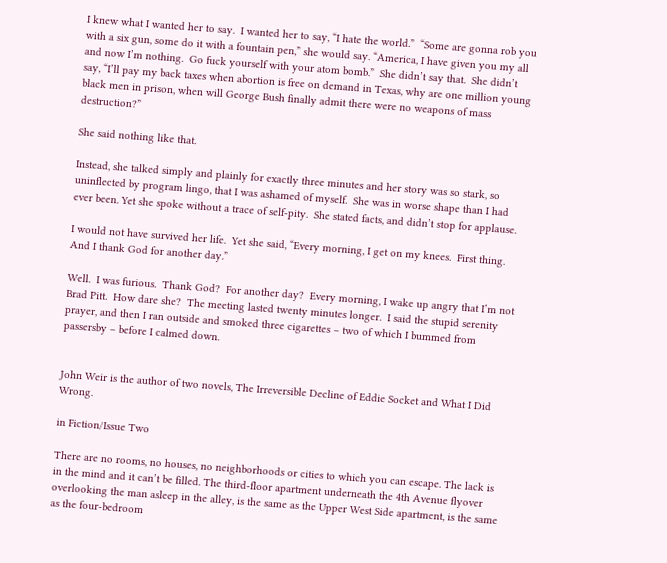I knew what I wanted her to say.  I wanted her to say, “I hate the world.”  “Some are gonna rob you with a six gun, some do it with a fountain pen,” she would say. “America, I have given you my all and now I’m nothing.  Go fuck yourself with your atom bomb.”  She didn’t say that.  She didn’t say, “I’ll pay my back taxes when abortion is free on demand in Texas, why are one million young black men in prison, when will George Bush finally admit there were no weapons of mass destruction?”

She said nothing like that.

Instead, she talked simply and plainly for exactly three minutes and her story was so stark, so uninflected by program lingo, that I was ashamed of myself.  She was in worse shape than I had ever been. Yet she spoke without a trace of self-pity.  She stated facts, and didn’t stop for applause.

I would not have survived her life.  Yet she said, “Every morning, I get on my knees.  First thing.  And I thank God for another day.”

Well.  I was furious.  Thank God?  For another day?  Every morning, I wake up angry that I’m not Brad Pitt.  How dare she?  The meeting lasted twenty minutes longer.  I said the stupid serenity prayer, and then I ran outside and smoked three cigarettes – two of which I bummed from passersby – before I calmed down.


John Weir is the author of two novels, The Irreversible Decline of Eddie Socket and What I Did Wrong.

in Fiction/Issue Two

There are no rooms, no houses, no neighborhoods or cities to which you can escape. The lack is in the mind and it can’t be filled. The third-floor apartment underneath the 4th Avenue flyover overlooking the man asleep in the alley, is the same as the Upper West Side apartment, is the same as the four-bedroom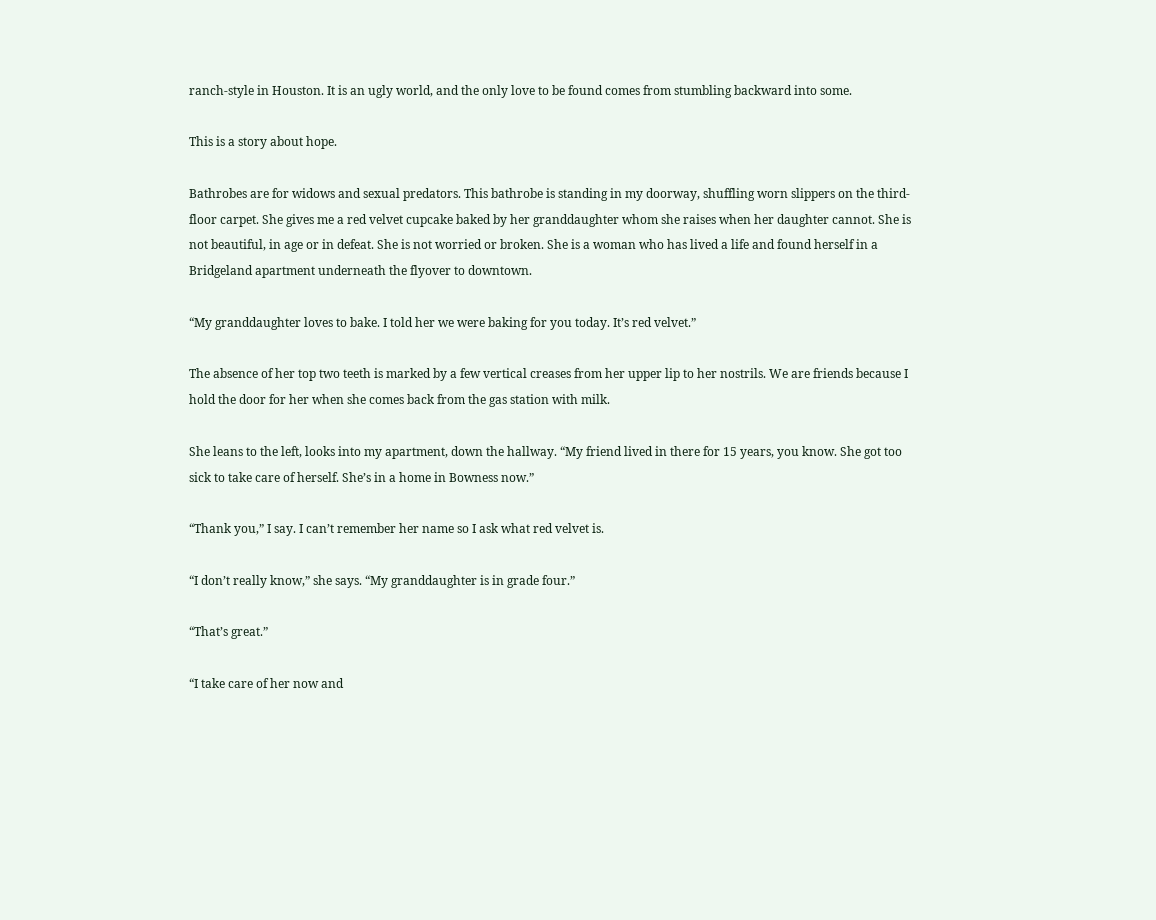ranch-style in Houston. It is an ugly world, and the only love to be found comes from stumbling backward into some.

This is a story about hope.

Bathrobes are for widows and sexual predators. This bathrobe is standing in my doorway, shuffling worn slippers on the third-floor carpet. She gives me a red velvet cupcake baked by her granddaughter whom she raises when her daughter cannot. She is not beautiful, in age or in defeat. She is not worried or broken. She is a woman who has lived a life and found herself in a Bridgeland apartment underneath the flyover to downtown.

“My granddaughter loves to bake. I told her we were baking for you today. It’s red velvet.”

The absence of her top two teeth is marked by a few vertical creases from her upper lip to her nostrils. We are friends because I hold the door for her when she comes back from the gas station with milk.

She leans to the left, looks into my apartment, down the hallway. “My friend lived in there for 15 years, you know. She got too sick to take care of herself. She’s in a home in Bowness now.”

“Thank you,” I say. I can’t remember her name so I ask what red velvet is.

“I don’t really know,” she says. “My granddaughter is in grade four.”

“That’s great.”

“I take care of her now and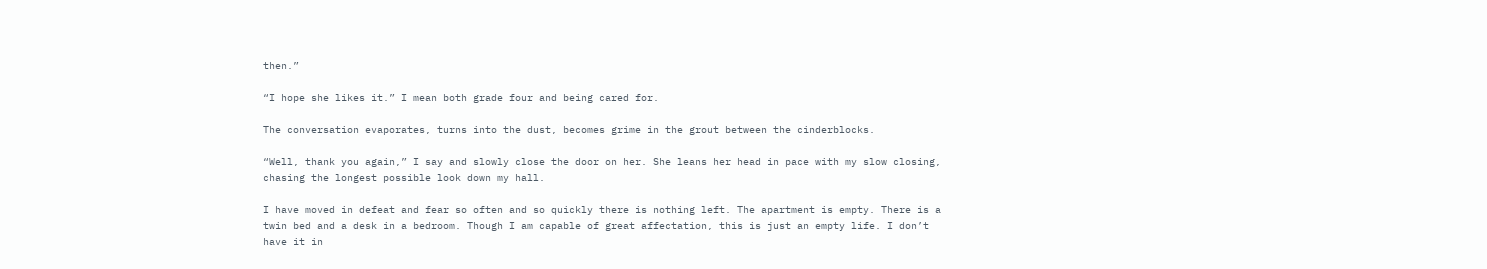then.”

“I hope she likes it.” I mean both grade four and being cared for.

The conversation evaporates, turns into the dust, becomes grime in the grout between the cinderblocks.

“Well, thank you again,” I say and slowly close the door on her. She leans her head in pace with my slow closing, chasing the longest possible look down my hall.

I have moved in defeat and fear so often and so quickly there is nothing left. The apartment is empty. There is a twin bed and a desk in a bedroom. Though I am capable of great affectation, this is just an empty life. I don’t have it in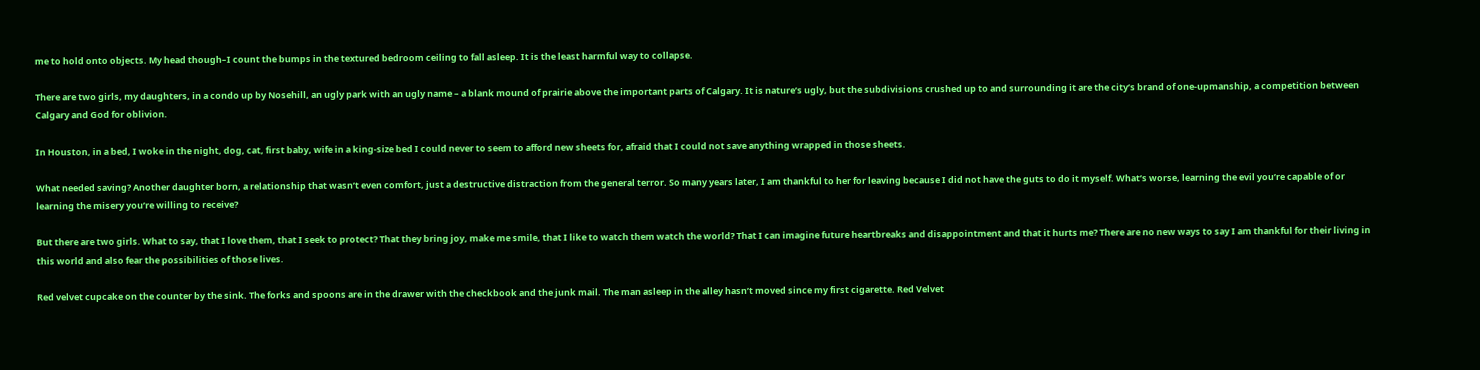me to hold onto objects. My head though–I count the bumps in the textured bedroom ceiling to fall asleep. It is the least harmful way to collapse.

There are two girls, my daughters, in a condo up by Nosehill, an ugly park with an ugly name – a blank mound of prairie above the important parts of Calgary. It is nature’s ugly, but the subdivisions crushed up to and surrounding it are the city’s brand of one-upmanship, a competition between Calgary and God for oblivion.

In Houston, in a bed, I woke in the night, dog, cat, first baby, wife in a king-size bed I could never to seem to afford new sheets for, afraid that I could not save anything wrapped in those sheets.

What needed saving? Another daughter born, a relationship that wasn’t even comfort, just a destructive distraction from the general terror. So many years later, I am thankful to her for leaving because I did not have the guts to do it myself. What’s worse, learning the evil you’re capable of or learning the misery you’re willing to receive?

But there are two girls. What to say, that I love them, that I seek to protect? That they bring joy, make me smile, that I like to watch them watch the world? That I can imagine future heartbreaks and disappointment and that it hurts me? There are no new ways to say I am thankful for their living in this world and also fear the possibilities of those lives.

Red velvet cupcake on the counter by the sink. The forks and spoons are in the drawer with the checkbook and the junk mail. The man asleep in the alley hasn’t moved since my first cigarette. Red Velvet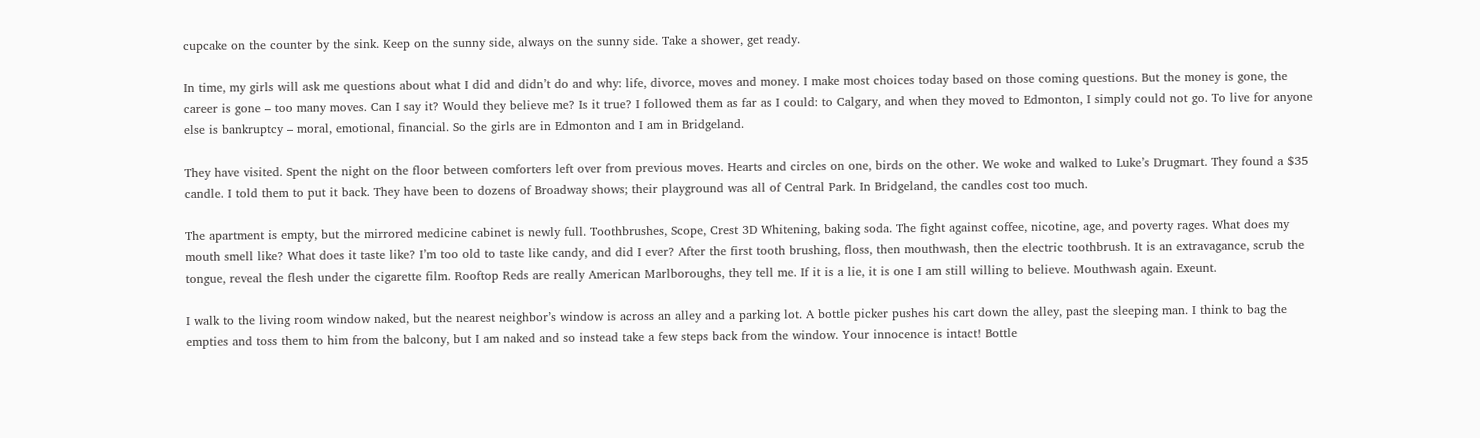cupcake on the counter by the sink. Keep on the sunny side, always on the sunny side. Take a shower, get ready.

In time, my girls will ask me questions about what I did and didn’t do and why: life, divorce, moves and money. I make most choices today based on those coming questions. But the money is gone, the career is gone – too many moves. Can I say it? Would they believe me? Is it true? I followed them as far as I could: to Calgary, and when they moved to Edmonton, I simply could not go. To live for anyone else is bankruptcy – moral, emotional, financial. So the girls are in Edmonton and I am in Bridgeland.

They have visited. Spent the night on the floor between comforters left over from previous moves. Hearts and circles on one, birds on the other. We woke and walked to Luke’s Drugmart. They found a $35 candle. I told them to put it back. They have been to dozens of Broadway shows; their playground was all of Central Park. In Bridgeland, the candles cost too much.

The apartment is empty, but the mirrored medicine cabinet is newly full. Toothbrushes, Scope, Crest 3D Whitening, baking soda. The fight against coffee, nicotine, age, and poverty rages. What does my mouth smell like? What does it taste like? I’m too old to taste like candy, and did I ever? After the first tooth brushing, floss, then mouthwash, then the electric toothbrush. It is an extravagance, scrub the tongue, reveal the flesh under the cigarette film. Rooftop Reds are really American Marlboroughs, they tell me. If it is a lie, it is one I am still willing to believe. Mouthwash again. Exeunt.

I walk to the living room window naked, but the nearest neighbor’s window is across an alley and a parking lot. A bottle picker pushes his cart down the alley, past the sleeping man. I think to bag the empties and toss them to him from the balcony, but I am naked and so instead take a few steps back from the window. Your innocence is intact! Bottle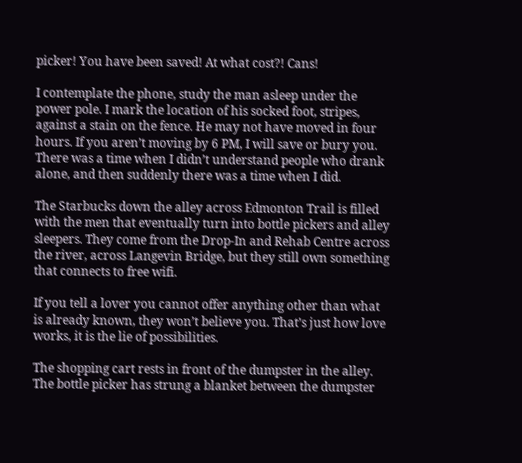picker! You have been saved! At what cost?! Cans!

I contemplate the phone, study the man asleep under the power pole. I mark the location of his socked foot, stripes, against a stain on the fence. He may not have moved in four hours. If you aren’t moving by 6 PM, I will save or bury you. There was a time when I didn’t understand people who drank alone, and then suddenly there was a time when I did.

The Starbucks down the alley across Edmonton Trail is filled with the men that eventually turn into bottle pickers and alley sleepers. They come from the Drop-In and Rehab Centre across the river, across Langevin Bridge, but they still own something that connects to free wifi.

If you tell a lover you cannot offer anything other than what is already known, they won’t believe you. That’s just how love works, it is the lie of possibilities.

The shopping cart rests in front of the dumpster in the alley. The bottle picker has strung a blanket between the dumpster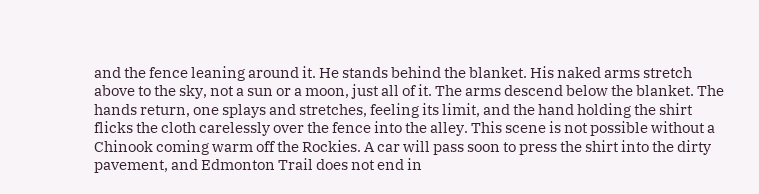and the fence leaning around it. He stands behind the blanket. His naked arms stretch above to the sky, not a sun or a moon, just all of it. The arms descend below the blanket. The hands return, one splays and stretches, feeling its limit, and the hand holding the shirt flicks the cloth carelessly over the fence into the alley. This scene is not possible without a Chinook coming warm off the Rockies. A car will pass soon to press the shirt into the dirty pavement, and Edmonton Trail does not end in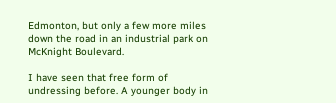Edmonton, but only a few more miles down the road in an industrial park on McKnight Boulevard.

I have seen that free form of undressing before. A younger body in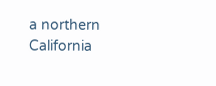a northern California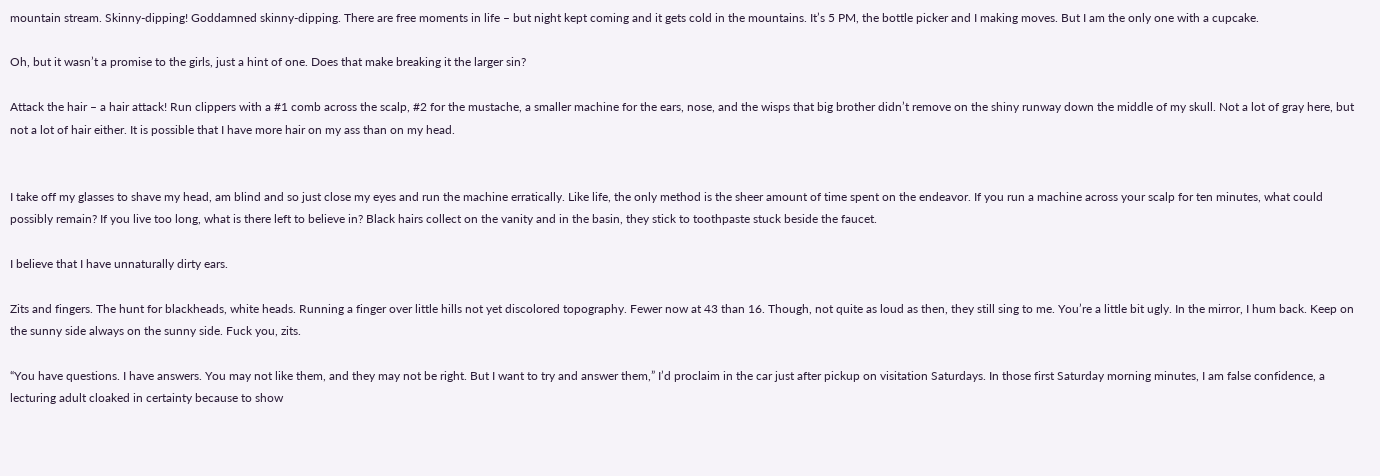mountain stream. Skinny-dipping! Goddamned skinny-dipping. There are free moments in life – but night kept coming and it gets cold in the mountains. It’s 5 PM, the bottle picker and I making moves. But I am the only one with a cupcake.

Oh, but it wasn’t a promise to the girls, just a hint of one. Does that make breaking it the larger sin?

Attack the hair – a hair attack! Run clippers with a #1 comb across the scalp, #2 for the mustache, a smaller machine for the ears, nose, and the wisps that big brother didn’t remove on the shiny runway down the middle of my skull. Not a lot of gray here, but not a lot of hair either. It is possible that I have more hair on my ass than on my head.


I take off my glasses to shave my head, am blind and so just close my eyes and run the machine erratically. Like life, the only method is the sheer amount of time spent on the endeavor. If you run a machine across your scalp for ten minutes, what could possibly remain? If you live too long, what is there left to believe in? Black hairs collect on the vanity and in the basin, they stick to toothpaste stuck beside the faucet.

I believe that I have unnaturally dirty ears.

Zits and fingers. The hunt for blackheads, white heads. Running a finger over little hills not yet discolored topography. Fewer now at 43 than 16. Though, not quite as loud as then, they still sing to me. You’re a little bit ugly. In the mirror, I hum back. Keep on the sunny side always on the sunny side. Fuck you, zits.

“You have questions. I have answers. You may not like them, and they may not be right. But I want to try and answer them,” I’d proclaim in the car just after pickup on visitation Saturdays. In those first Saturday morning minutes, I am false confidence, a lecturing adult cloaked in certainty because to show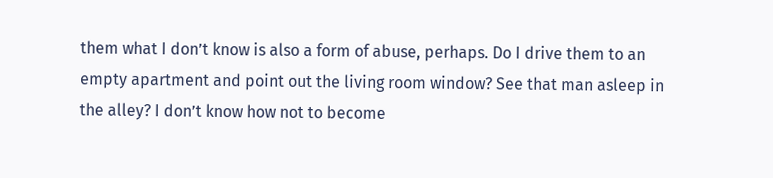them what I don’t know is also a form of abuse, perhaps. Do I drive them to an empty apartment and point out the living room window? See that man asleep in the alley? I don’t know how not to become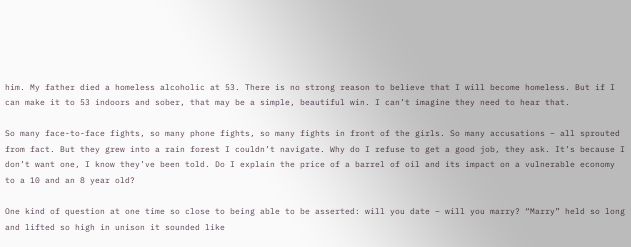him. My father died a homeless alcoholic at 53. There is no strong reason to believe that I will become homeless. But if I can make it to 53 indoors and sober, that may be a simple, beautiful win. I can’t imagine they need to hear that.

So many face-to-face fights, so many phone fights, so many fights in front of the girls. So many accusations – all sprouted from fact. But they grew into a rain forest I couldn’t navigate. Why do I refuse to get a good job, they ask. It’s because I don’t want one, I know they’ve been told. Do I explain the price of a barrel of oil and its impact on a vulnerable economy to a 10 and an 8 year old?

One kind of question at one time so close to being able to be asserted: will you date – will you marry? “Marry” held so long and lifted so high in unison it sounded like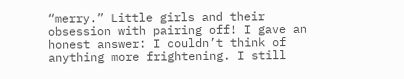“merry.” Little girls and their obsession with pairing off! I gave an honest answer: I couldn’t think of anything more frightening. I still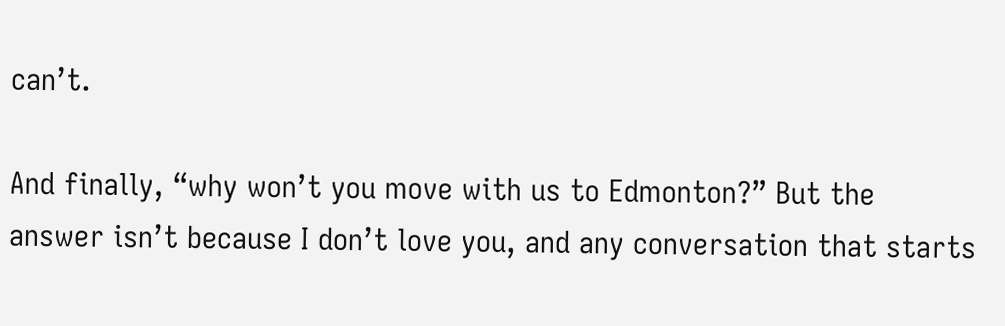can’t.

And finally, “why won’t you move with us to Edmonton?” But the answer isn’t because I don’t love you, and any conversation that starts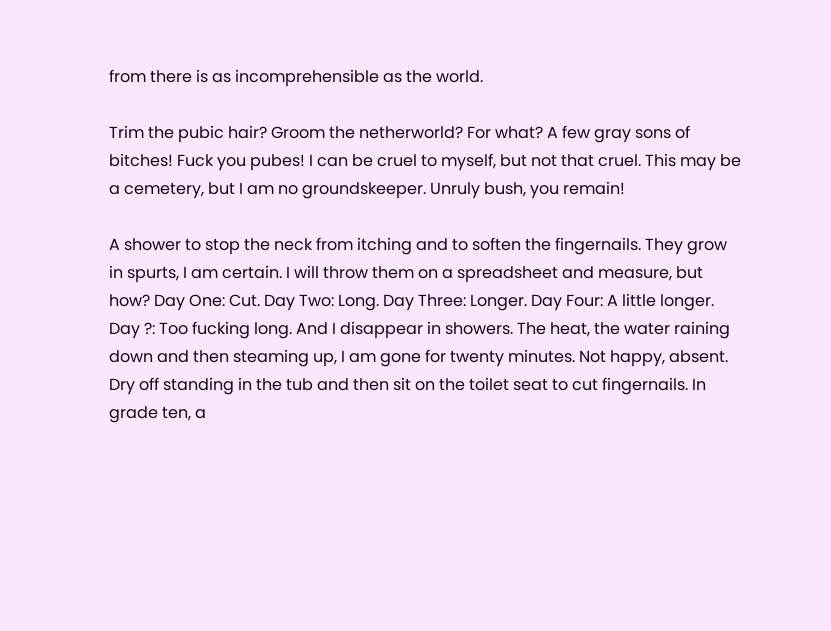from there is as incomprehensible as the world.

Trim the pubic hair? Groom the netherworld? For what? A few gray sons of bitches! Fuck you pubes! I can be cruel to myself, but not that cruel. This may be a cemetery, but I am no groundskeeper. Unruly bush, you remain!

A shower to stop the neck from itching and to soften the fingernails. They grow in spurts, I am certain. I will throw them on a spreadsheet and measure, but how? Day One: Cut. Day Two: Long. Day Three: Longer. Day Four: A little longer. Day ?: Too fucking long. And I disappear in showers. The heat, the water raining down and then steaming up, I am gone for twenty minutes. Not happy, absent. Dry off standing in the tub and then sit on the toilet seat to cut fingernails. In grade ten, a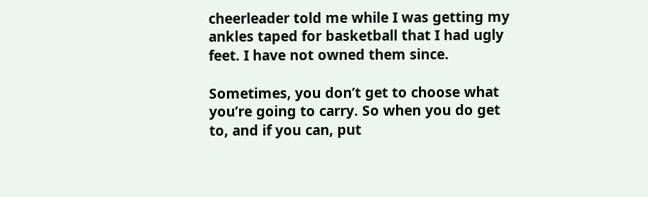cheerleader told me while I was getting my ankles taped for basketball that I had ugly feet. I have not owned them since.

Sometimes, you don’t get to choose what you’re going to carry. So when you do get to, and if you can, put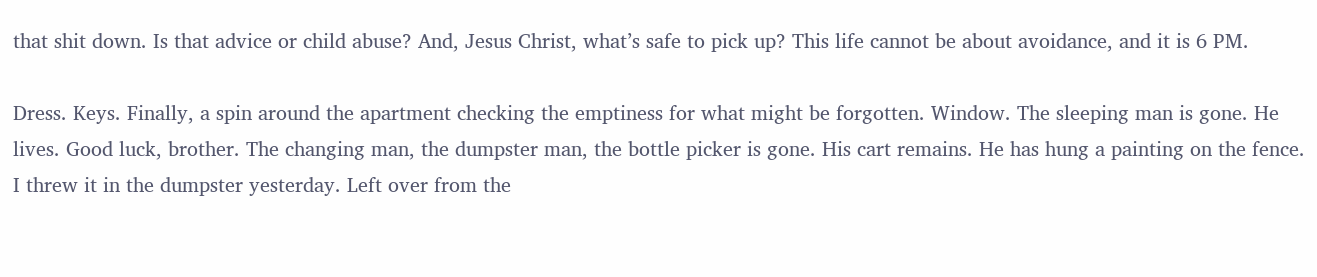that shit down. Is that advice or child abuse? And, Jesus Christ, what’s safe to pick up? This life cannot be about avoidance, and it is 6 PM.

Dress. Keys. Finally, a spin around the apartment checking the emptiness for what might be forgotten. Window. The sleeping man is gone. He lives. Good luck, brother. The changing man, the dumpster man, the bottle picker is gone. His cart remains. He has hung a painting on the fence. I threw it in the dumpster yesterday. Left over from the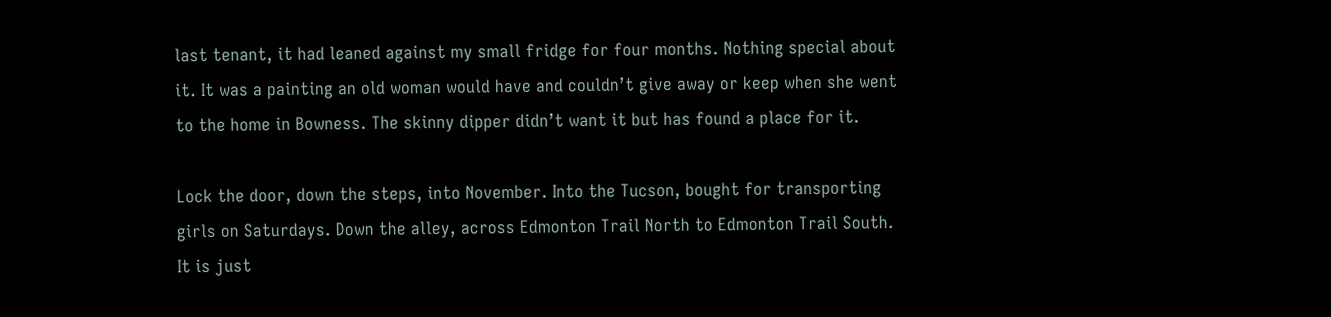last tenant, it had leaned against my small fridge for four months. Nothing special about it. It was a painting an old woman would have and couldn’t give away or keep when she went to the home in Bowness. The skinny dipper didn’t want it but has found a place for it.

Lock the door, down the steps, into November. Into the Tucson, bought for transporting girls on Saturdays. Down the alley, across Edmonton Trail North to Edmonton Trail South. It is just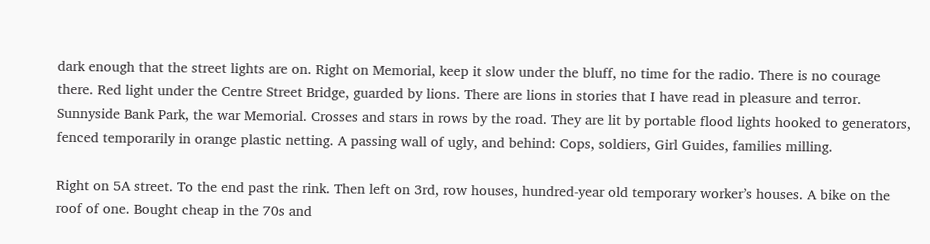dark enough that the street lights are on. Right on Memorial, keep it slow under the bluff, no time for the radio. There is no courage there. Red light under the Centre Street Bridge, guarded by lions. There are lions in stories that I have read in pleasure and terror. Sunnyside Bank Park, the war Memorial. Crosses and stars in rows by the road. They are lit by portable flood lights hooked to generators, fenced temporarily in orange plastic netting. A passing wall of ugly, and behind: Cops, soldiers, Girl Guides, families milling.

Right on 5A street. To the end past the rink. Then left on 3rd, row houses, hundred-year old temporary worker’s houses. A bike on the roof of one. Bought cheap in the 70s and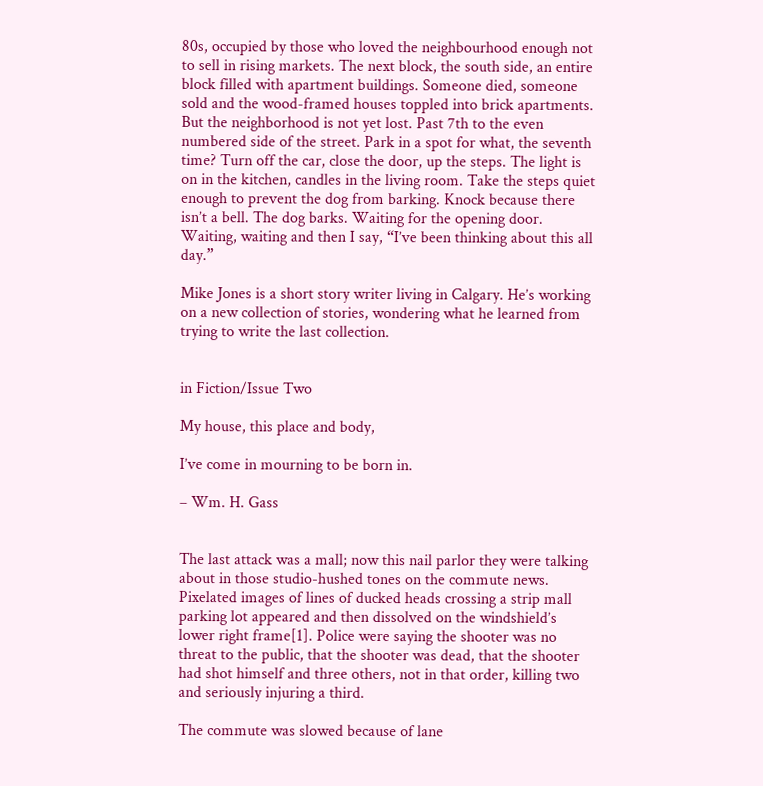80s, occupied by those who loved the neighbourhood enough not to sell in rising markets. The next block, the south side, an entire block filled with apartment buildings. Someone died, someone sold and the wood-framed houses toppled into brick apartments. But the neighborhood is not yet lost. Past 7th to the even numbered side of the street. Park in a spot for what, the seventh time? Turn off the car, close the door, up the steps. The light is on in the kitchen, candles in the living room. Take the steps quiet enough to prevent the dog from barking. Knock because there isn’t a bell. The dog barks. Waiting for the opening door. Waiting, waiting and then I say, “I’ve been thinking about this all day.”

Mike Jones is a short story writer living in Calgary. He’s working on a new collection of stories, wondering what he learned from trying to write the last collection.


in Fiction/Issue Two

My house, this place and body,

I’ve come in mourning to be born in.

– Wm. H. Gass


The last attack was a mall; now this nail parlor they were talking about in those studio-hushed tones on the commute news. Pixelated images of lines of ducked heads crossing a strip mall parking lot appeared and then dissolved on the windshield’s lower right frame[1]. Police were saying the shooter was no threat to the public, that the shooter was dead, that the shooter had shot himself and three others, not in that order, killing two and seriously injuring a third.

The commute was slowed because of lane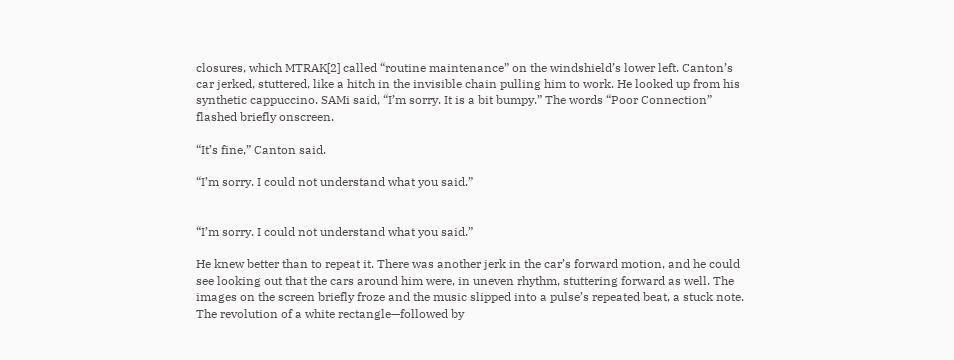closures, which MTRAK[2] called “routine maintenance” on the windshield’s lower left. Canton’s car jerked, stuttered, like a hitch in the invisible chain pulling him to work. He looked up from his synthetic cappuccino. SAMi said, “I’m sorry. It is a bit bumpy.” The words “Poor Connection” flashed briefly onscreen.

“It’s fine,” Canton said.

“I’m sorry. I could not understand what you said.”


“I’m sorry. I could not understand what you said.”

He knew better than to repeat it. There was another jerk in the car’s forward motion, and he could see looking out that the cars around him were, in uneven rhythm, stuttering forward as well. The images on the screen briefly froze and the music slipped into a pulse’s repeated beat, a stuck note. The revolution of a white rectangle—followed by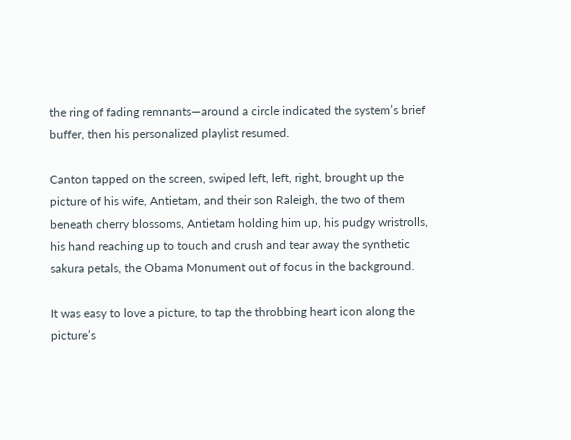the ring of fading remnants—around a circle indicated the system’s brief buffer, then his personalized playlist resumed.

Canton tapped on the screen, swiped left, left, right, brought up the picture of his wife, Antietam, and their son Raleigh, the two of them beneath cherry blossoms, Antietam holding him up, his pudgy wristrolls, his hand reaching up to touch and crush and tear away the synthetic sakura petals, the Obama Monument out of focus in the background.

It was easy to love a picture, to tap the throbbing heart icon along the picture’s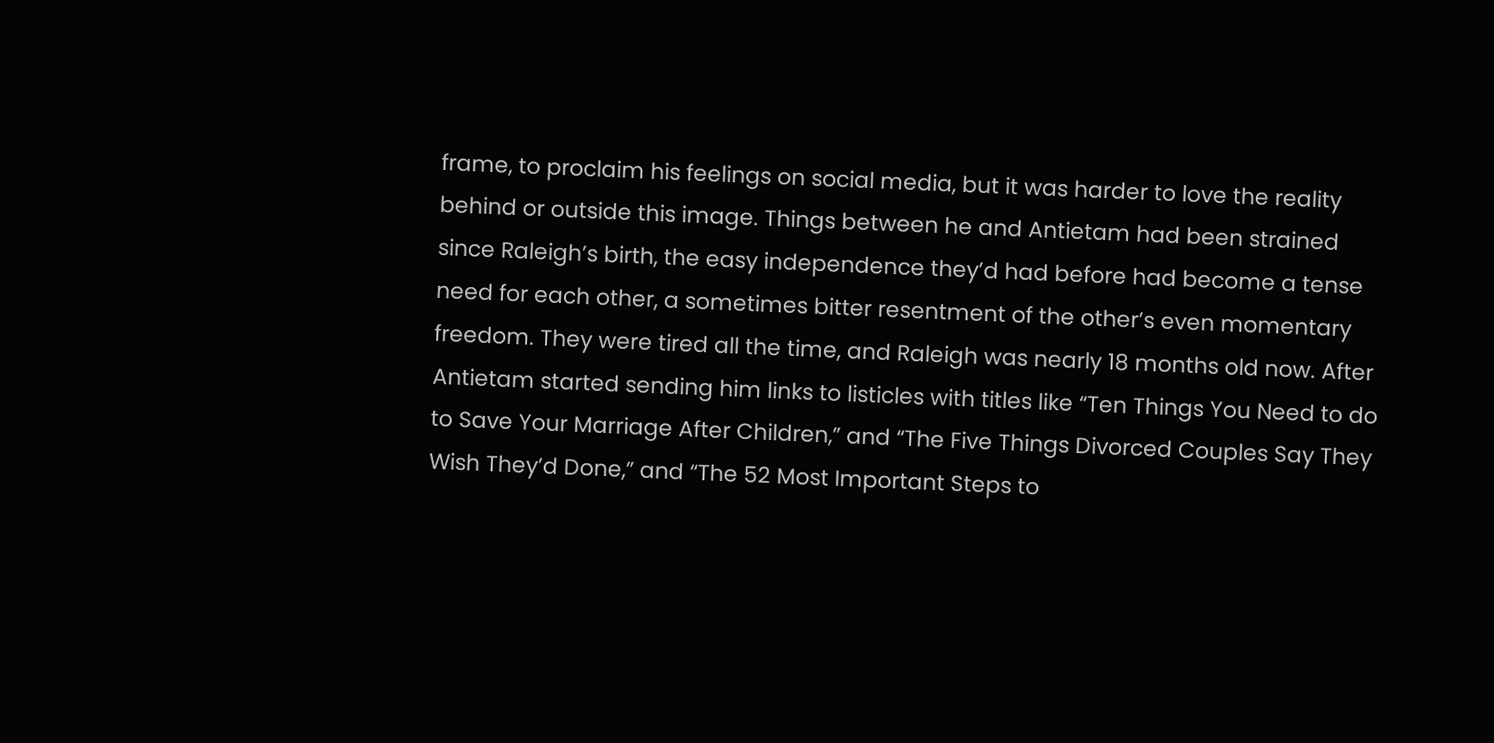frame, to proclaim his feelings on social media, but it was harder to love the reality behind or outside this image. Things between he and Antietam had been strained since Raleigh’s birth, the easy independence they’d had before had become a tense need for each other, a sometimes bitter resentment of the other’s even momentary freedom. They were tired all the time, and Raleigh was nearly 18 months old now. After Antietam started sending him links to listicles with titles like “Ten Things You Need to do to Save Your Marriage After Children,” and “The Five Things Divorced Couples Say They Wish They’d Done,” and “The 52 Most Important Steps to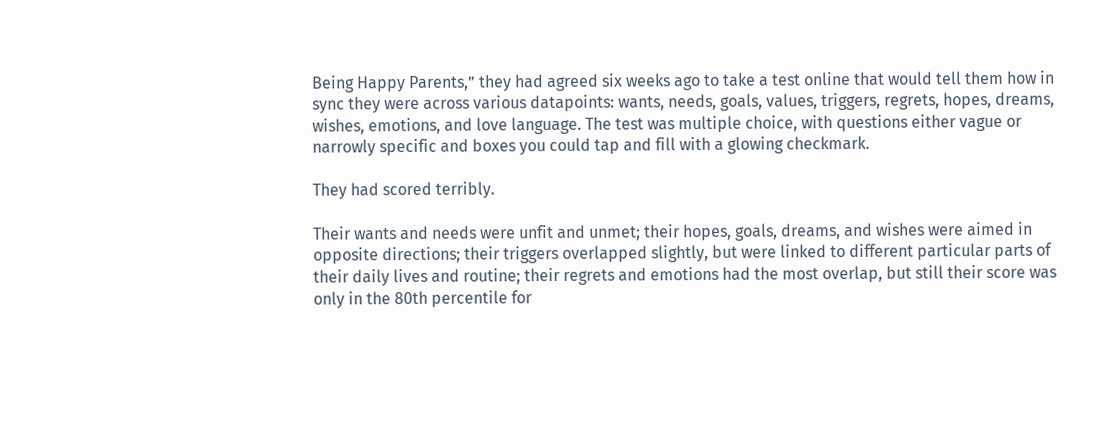Being Happy Parents,” they had agreed six weeks ago to take a test online that would tell them how in sync they were across various datapoints: wants, needs, goals, values, triggers, regrets, hopes, dreams, wishes, emotions, and love language. The test was multiple choice, with questions either vague or narrowly specific and boxes you could tap and fill with a glowing checkmark.

They had scored terribly.

Their wants and needs were unfit and unmet; their hopes, goals, dreams, and wishes were aimed in opposite directions; their triggers overlapped slightly, but were linked to different particular parts of their daily lives and routine; their regrets and emotions had the most overlap, but still their score was only in the 80th percentile for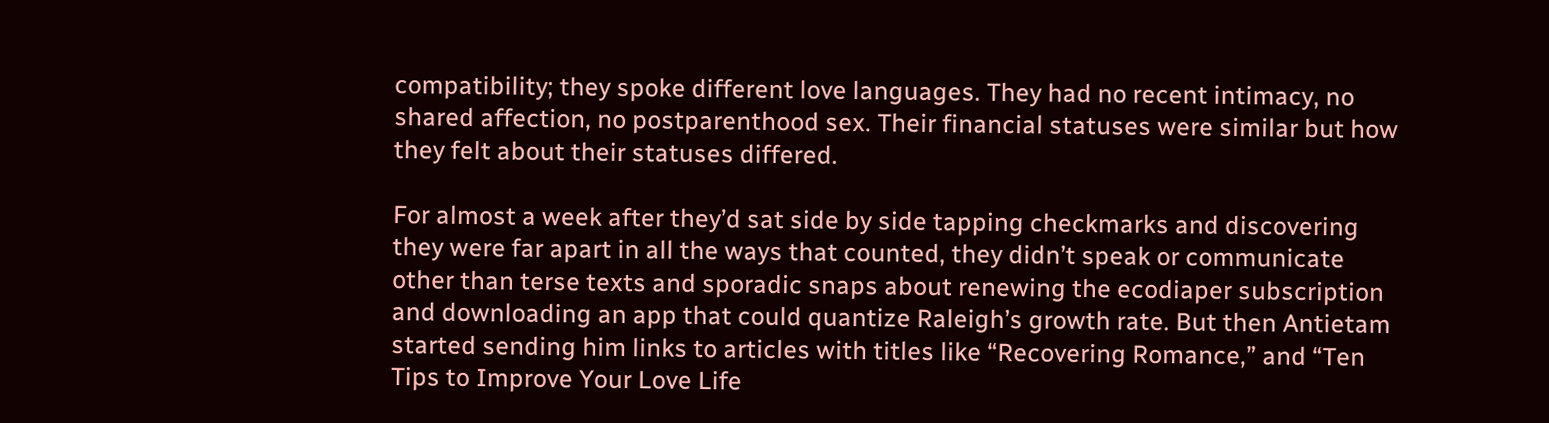compatibility; they spoke different love languages. They had no recent intimacy, no shared affection, no postparenthood sex. Their financial statuses were similar but how they felt about their statuses differed.

For almost a week after they’d sat side by side tapping checkmarks and discovering they were far apart in all the ways that counted, they didn’t speak or communicate other than terse texts and sporadic snaps about renewing the ecodiaper subscription and downloading an app that could quantize Raleigh’s growth rate. But then Antietam started sending him links to articles with titles like “Recovering Romance,” and “Ten Tips to Improve Your Love Life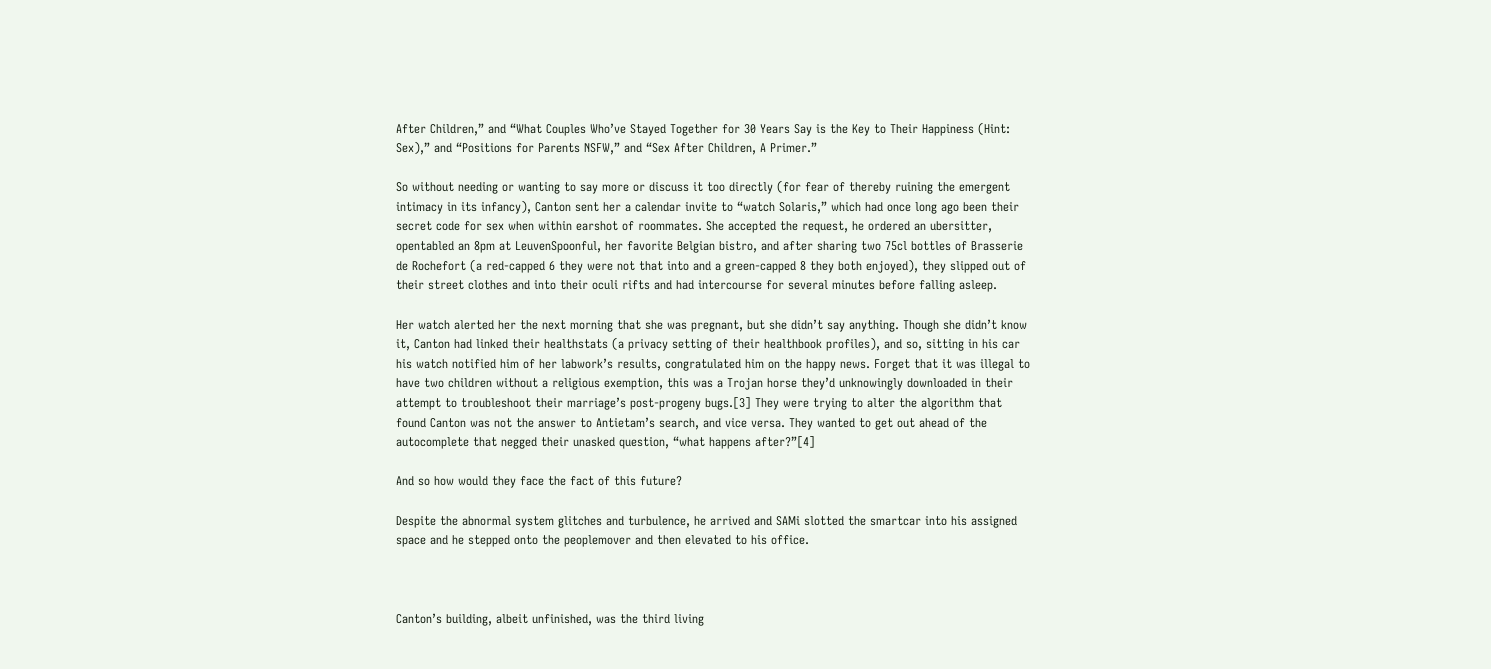After Children,” and “What Couples Who’ve Stayed Together for 30 Years Say is the Key to Their Happiness (Hint: Sex),” and “Positions for Parents NSFW,” and “Sex After Children, A Primer.”

So without needing or wanting to say more or discuss it too directly (for fear of thereby ruining the emergent intimacy in its infancy), Canton sent her a calendar invite to “watch Solaris,” which had once long ago been their secret code for sex when within earshot of roommates. She accepted the request, he ordered an ubersitter, opentabled an 8pm at LeuvenSpoonful, her favorite Belgian bistro, and after sharing two 75cl bottles of Brasserie de Rochefort (a red-capped 6 they were not that into and a green-capped 8 they both enjoyed), they slipped out of their street clothes and into their oculi rifts and had intercourse for several minutes before falling asleep.

Her watch alerted her the next morning that she was pregnant, but she didn’t say anything. Though she didn’t know it, Canton had linked their healthstats (a privacy setting of their healthbook profiles), and so, sitting in his car his watch notified him of her labwork’s results, congratulated him on the happy news. Forget that it was illegal to have two children without a religious exemption, this was a Trojan horse they’d unknowingly downloaded in their attempt to troubleshoot their marriage’s post-progeny bugs.[3] They were trying to alter the algorithm that found Canton was not the answer to Antietam’s search, and vice versa. They wanted to get out ahead of the autocomplete that negged their unasked question, “what happens after?”[4]

And so how would they face the fact of this future?

Despite the abnormal system glitches and turbulence, he arrived and SAMi slotted the smartcar into his assigned space and he stepped onto the peoplemover and then elevated to his office.



Canton’s building, albeit unfinished, was the third living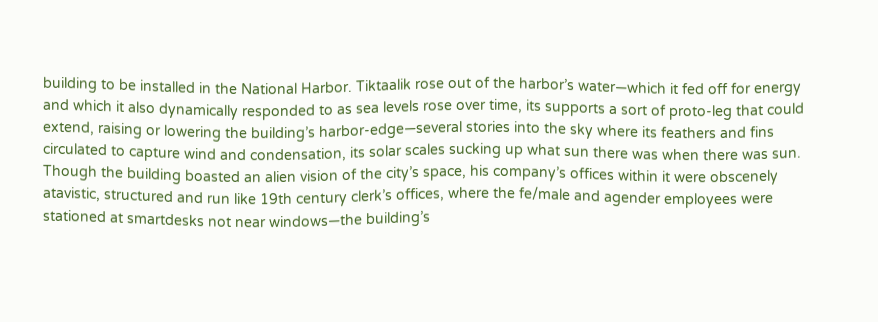building to be installed in the National Harbor. Tiktaalik rose out of the harbor’s water—which it fed off for energy and which it also dynamically responded to as sea levels rose over time, its supports a sort of proto-leg that could extend, raising or lowering the building’s harbor-edge—several stories into the sky where its feathers and fins circulated to capture wind and condensation, its solar scales sucking up what sun there was when there was sun. Though the building boasted an alien vision of the city’s space, his company’s offices within it were obscenely atavistic, structured and run like 19th century clerk’s offices, where the fe/male and agender employees were stationed at smartdesks not near windows—the building’s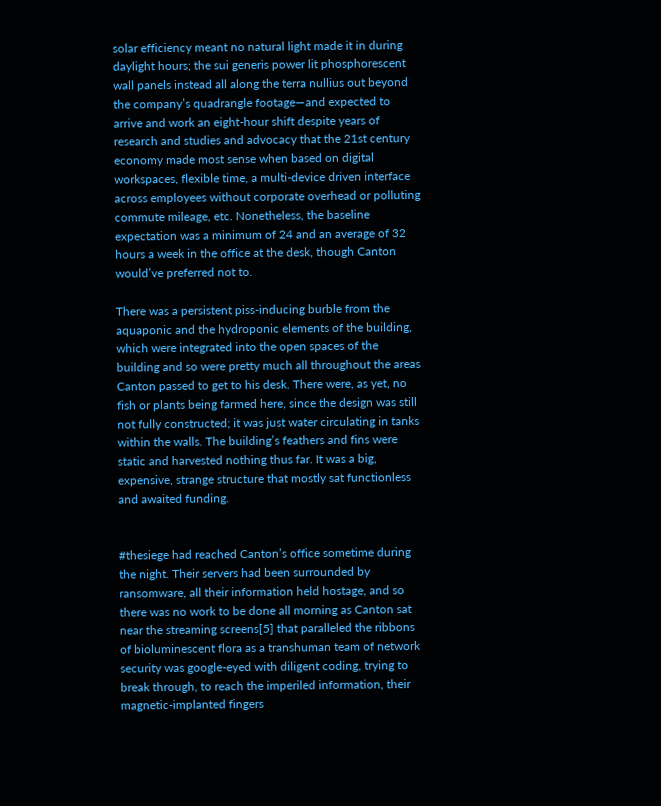solar efficiency meant no natural light made it in during daylight hours; the sui generis power lit phosphorescent wall panels instead all along the terra nullius out beyond the company’s quadrangle footage—and expected to arrive and work an eight-hour shift despite years of research and studies and advocacy that the 21st century economy made most sense when based on digital workspaces, flexible time, a multi-device driven interface across employees without corporate overhead or polluting commute mileage, etc. Nonetheless, the baseline expectation was a minimum of 24 and an average of 32 hours a week in the office at the desk, though Canton would’ve preferred not to.

There was a persistent piss-inducing burble from the aquaponic and the hydroponic elements of the building, which were integrated into the open spaces of the building and so were pretty much all throughout the areas Canton passed to get to his desk. There were, as yet, no fish or plants being farmed here, since the design was still not fully constructed; it was just water circulating in tanks within the walls. The building’s feathers and fins were static and harvested nothing thus far. It was a big, expensive, strange structure that mostly sat functionless and awaited funding.


#thesiege had reached Canton’s office sometime during the night. Their servers had been surrounded by ransomware, all their information held hostage, and so there was no work to be done all morning as Canton sat near the streaming screens[5] that paralleled the ribbons of bioluminescent flora as a transhuman team of network security was google-eyed with diligent coding, trying to break through, to reach the imperiled information, their magnetic-implanted fingers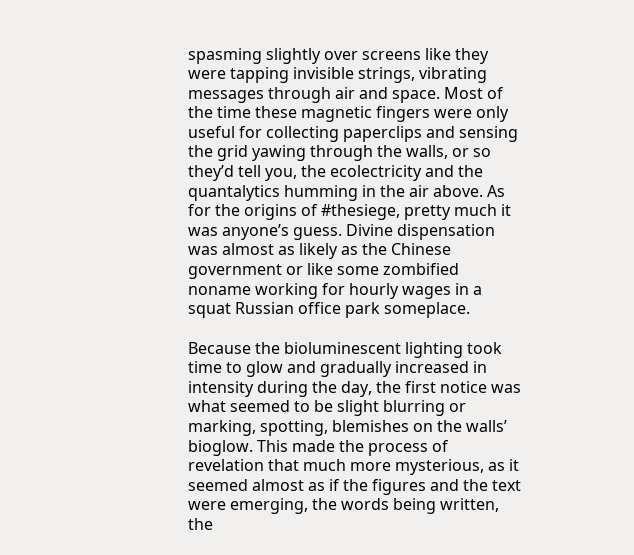spasming slightly over screens like they were tapping invisible strings, vibrating messages through air and space. Most of the time these magnetic fingers were only useful for collecting paperclips and sensing the grid yawing through the walls, or so they’d tell you, the ecolectricity and the quantalytics humming in the air above. As for the origins of #thesiege, pretty much it was anyone’s guess. Divine dispensation was almost as likely as the Chinese government or like some zombified noname working for hourly wages in a squat Russian office park someplace.

Because the bioluminescent lighting took time to glow and gradually increased in intensity during the day, the first notice was what seemed to be slight blurring or marking, spotting, blemishes on the walls’ bioglow. This made the process of revelation that much more mysterious, as it seemed almost as if the figures and the text were emerging, the words being written, the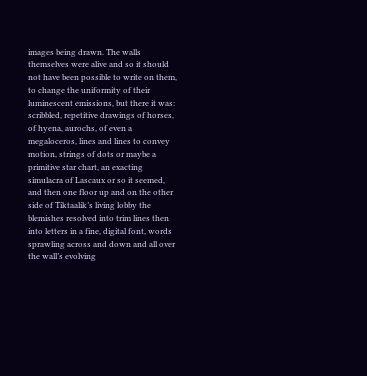images being drawn. The walls themselves were alive and so it should not have been possible to write on them, to change the uniformity of their luminescent emissions, but there it was: scribbled, repetitive drawings of horses, of hyena, aurochs, of even a megaloceros, lines and lines to convey motion, strings of dots or maybe a primitive star chart, an exacting simulacra of Lascaux or so it seemed, and then one floor up and on the other side of Tiktaalik’s living lobby the blemishes resolved into trim lines then into letters in a fine, digital font, words sprawling across and down and all over the wall’s evolving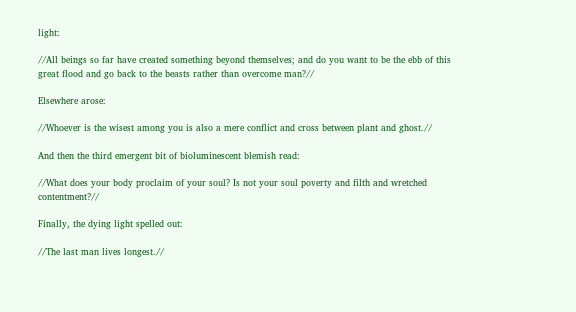light:

//All beings so far have created something beyond themselves; and do you want to be the ebb of this great flood and go back to the beasts rather than overcome man?//

Elsewhere arose:

//Whoever is the wisest among you is also a mere conflict and cross between plant and ghost.//

And then the third emergent bit of bioluminescent blemish read:

//What does your body proclaim of your soul? Is not your soul poverty and filth and wretched contentment?//

Finally, the dying light spelled out:

//The last man lives longest.//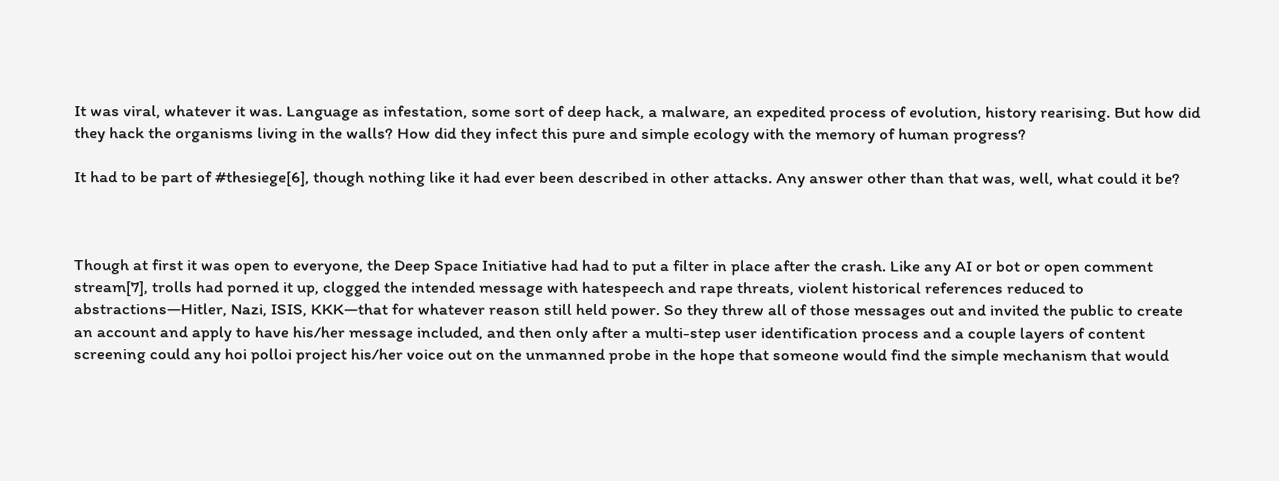It was viral, whatever it was. Language as infestation, some sort of deep hack, a malware, an expedited process of evolution, history rearising. But how did they hack the organisms living in the walls? How did they infect this pure and simple ecology with the memory of human progress?

It had to be part of #thesiege[6], though nothing like it had ever been described in other attacks. Any answer other than that was, well, what could it be?



Though at first it was open to everyone, the Deep Space Initiative had had to put a filter in place after the crash. Like any AI or bot or open comment stream[7], trolls had porned it up, clogged the intended message with hatespeech and rape threats, violent historical references reduced to abstractions—Hitler, Nazi, ISIS, KKK—that for whatever reason still held power. So they threw all of those messages out and invited the public to create an account and apply to have his/her message included, and then only after a multi-step user identification process and a couple layers of content screening could any hoi polloi project his/her voice out on the unmanned probe in the hope that someone would find the simple mechanism that would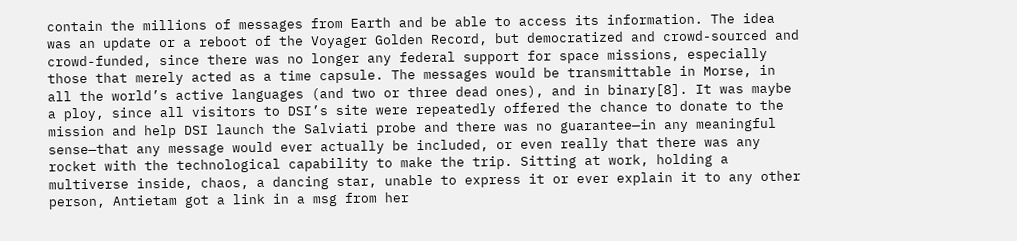contain the millions of messages from Earth and be able to access its information. The idea was an update or a reboot of the Voyager Golden Record, but democratized and crowd-sourced and crowd-funded, since there was no longer any federal support for space missions, especially those that merely acted as a time capsule. The messages would be transmittable in Morse, in all the world’s active languages (and two or three dead ones), and in binary[8]. It was maybe a ploy, since all visitors to DSI’s site were repeatedly offered the chance to donate to the mission and help DSI launch the Salviati probe and there was no guarantee—in any meaningful sense—that any message would ever actually be included, or even really that there was any rocket with the technological capability to make the trip. Sitting at work, holding a multiverse inside, chaos, a dancing star, unable to express it or ever explain it to any other person, Antietam got a link in a msg from her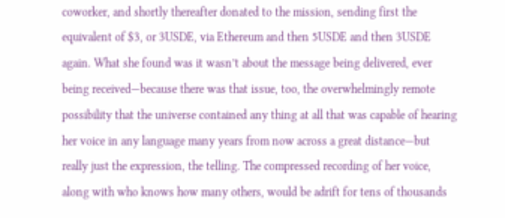coworker, and shortly thereafter donated to the mission, sending first the equivalent of $3, or 3USDE, via Ethereum and then 5USDE and then 3USDE again. What she found was it wasn’t about the message being delivered, ever being received—because there was that issue, too, the overwhelmingly remote possibility that the universe contained any thing at all that was capable of hearing her voice in any language many years from now across a great distance—but really just the expression, the telling. The compressed recording of her voice, along with who knows how many others, would be adrift for tens of thousands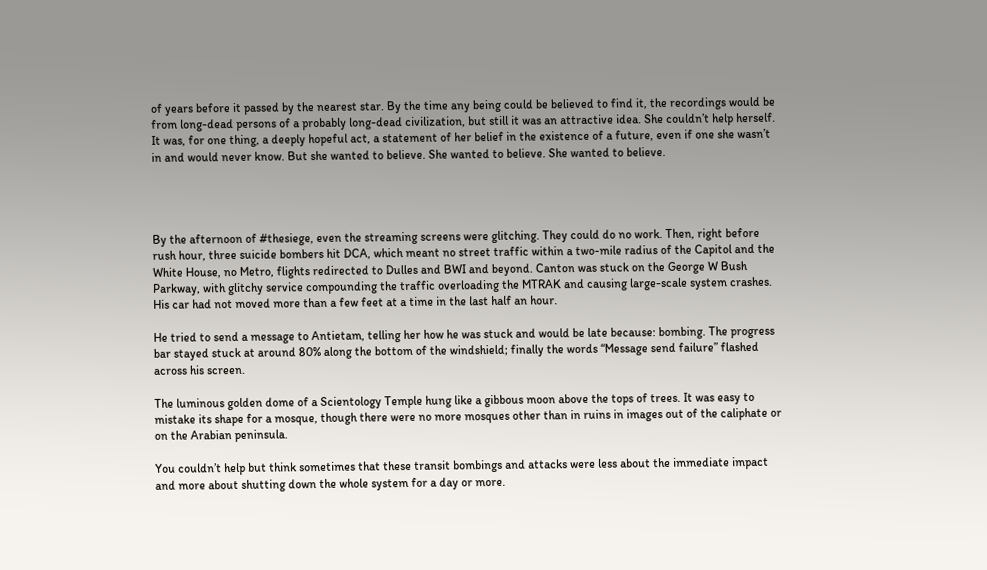of years before it passed by the nearest star. By the time any being could be believed to find it, the recordings would be from long-dead persons of a probably long-dead civilization, but still it was an attractive idea. She couldn’t help herself. It was, for one thing, a deeply hopeful act, a statement of her belief in the existence of a future, even if one she wasn’t in and would never know. But she wanted to believe. She wanted to believe. She wanted to believe.




By the afternoon of #thesiege, even the streaming screens were glitching. They could do no work. Then, right before rush hour, three suicide bombers hit DCA, which meant no street traffic within a two-mile radius of the Capitol and the White House, no Metro, flights redirected to Dulles and BWI and beyond. Canton was stuck on the George W Bush Parkway, with glitchy service compounding the traffic overloading the MTRAK and causing large-scale system crashes. His car had not moved more than a few feet at a time in the last half an hour.

He tried to send a message to Antietam, telling her how he was stuck and would be late because: bombing. The progress bar stayed stuck at around 80% along the bottom of the windshield; finally the words “Message send failure” flashed across his screen.

The luminous golden dome of a Scientology Temple hung like a gibbous moon above the tops of trees. It was easy to mistake its shape for a mosque, though there were no more mosques other than in ruins in images out of the caliphate or on the Arabian peninsula.

You couldn’t help but think sometimes that these transit bombings and attacks were less about the immediate impact and more about shutting down the whole system for a day or more.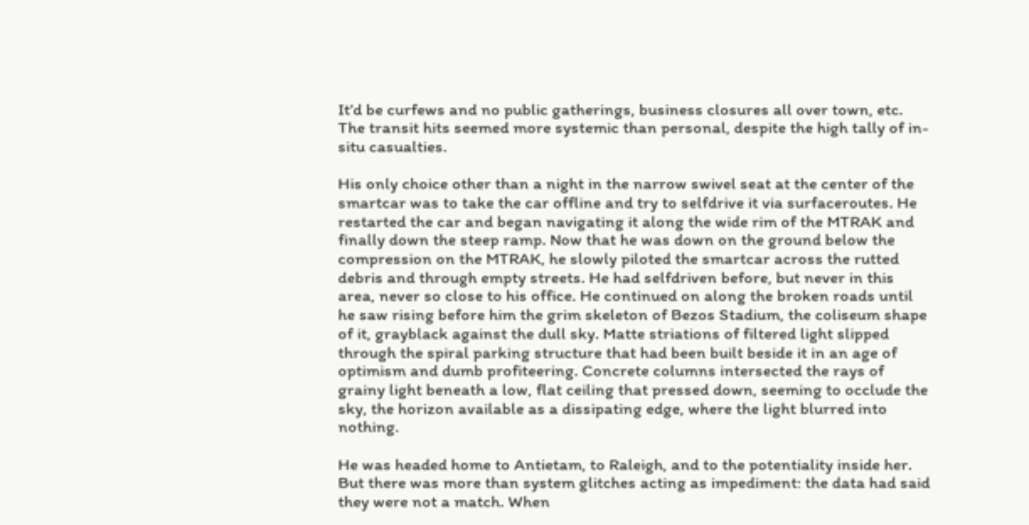It’d be curfews and no public gatherings, business closures all over town, etc. The transit hits seemed more systemic than personal, despite the high tally of in-situ casualties.

His only choice other than a night in the narrow swivel seat at the center of the smartcar was to take the car offline and try to selfdrive it via surfaceroutes. He restarted the car and began navigating it along the wide rim of the MTRAK and finally down the steep ramp. Now that he was down on the ground below the compression on the MTRAK, he slowly piloted the smartcar across the rutted debris and through empty streets. He had selfdriven before, but never in this area, never so close to his office. He continued on along the broken roads until he saw rising before him the grim skeleton of Bezos Stadium, the coliseum shape of it, grayblack against the dull sky. Matte striations of filtered light slipped through the spiral parking structure that had been built beside it in an age of optimism and dumb profiteering. Concrete columns intersected the rays of grainy light beneath a low, flat ceiling that pressed down, seeming to occlude the sky, the horizon available as a dissipating edge, where the light blurred into nothing.

He was headed home to Antietam, to Raleigh, and to the potentiality inside her. But there was more than system glitches acting as impediment: the data had said they were not a match. When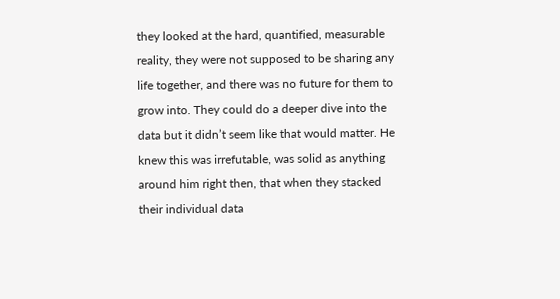they looked at the hard, quantified, measurable reality, they were not supposed to be sharing any life together, and there was no future for them to grow into. They could do a deeper dive into the data but it didn’t seem like that would matter. He knew this was irrefutable, was solid as anything around him right then, that when they stacked their individual data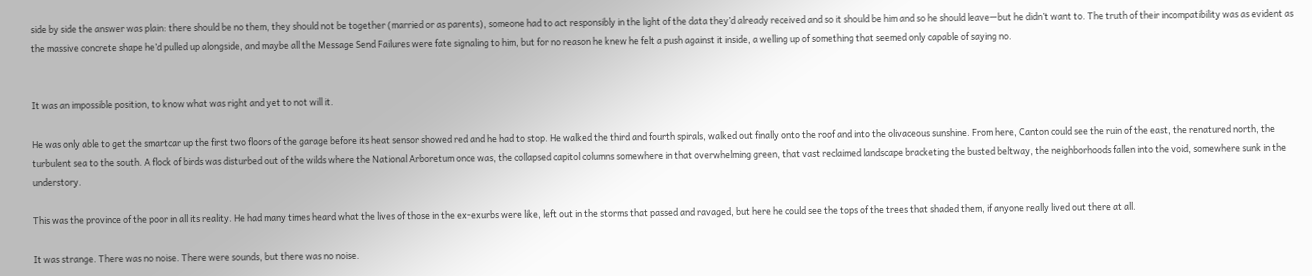side by side the answer was plain: there should be no them, they should not be together (married or as parents), someone had to act responsibly in the light of the data they’d already received and so it should be him and so he should leave—but he didn’t want to. The truth of their incompatibility was as evident as the massive concrete shape he’d pulled up alongside, and maybe all the Message Send Failures were fate signaling to him, but for no reason he knew he felt a push against it inside, a welling up of something that seemed only capable of saying no.


It was an impossible position, to know what was right and yet to not will it.

He was only able to get the smartcar up the first two floors of the garage before its heat sensor showed red and he had to stop. He walked the third and fourth spirals, walked out finally onto the roof and into the olivaceous sunshine. From here, Canton could see the ruin of the east, the renatured north, the turbulent sea to the south. A flock of birds was disturbed out of the wilds where the National Arboretum once was, the collapsed capitol columns somewhere in that overwhelming green, that vast reclaimed landscape bracketing the busted beltway, the neighborhoods fallen into the void, somewhere sunk in the understory.

This was the province of the poor in all its reality. He had many times heard what the lives of those in the ex-exurbs were like, left out in the storms that passed and ravaged, but here he could see the tops of the trees that shaded them, if anyone really lived out there at all.

It was strange. There was no noise. There were sounds, but there was no noise.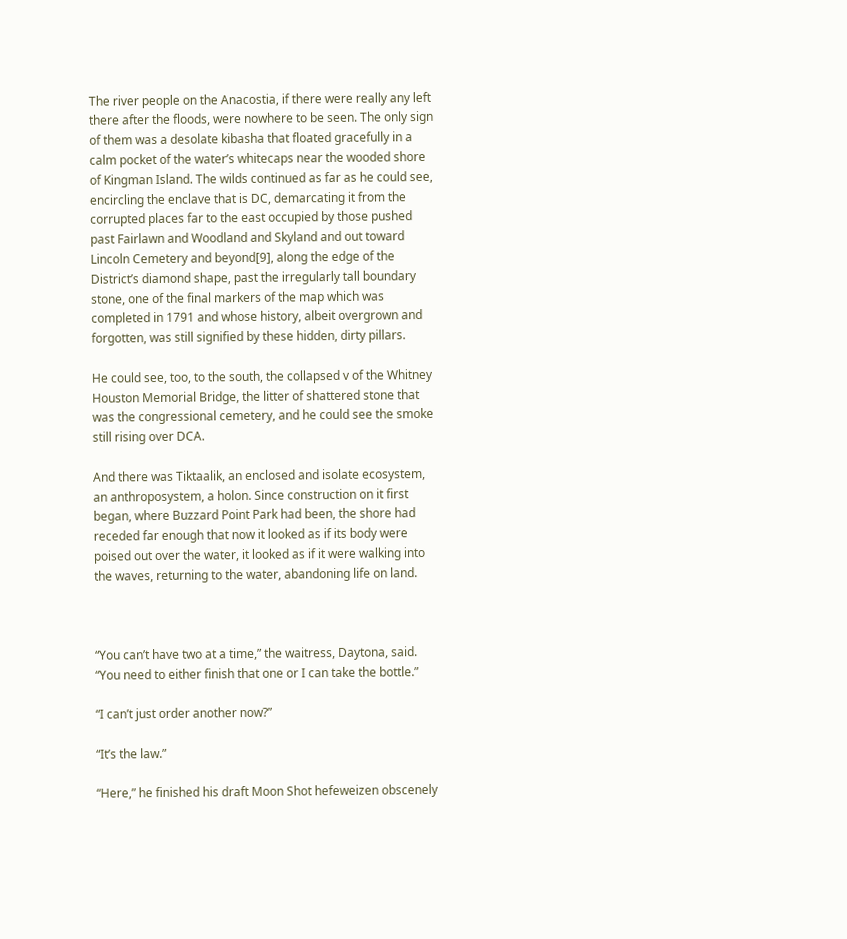The river people on the Anacostia, if there were really any left there after the floods, were nowhere to be seen. The only sign of them was a desolate kibasha that floated gracefully in a calm pocket of the water’s whitecaps near the wooded shore of Kingman Island. The wilds continued as far as he could see, encircling the enclave that is DC, demarcating it from the corrupted places far to the east occupied by those pushed past Fairlawn and Woodland and Skyland and out toward Lincoln Cemetery and beyond[9], along the edge of the District’s diamond shape, past the irregularly tall boundary stone, one of the final markers of the map which was completed in 1791 and whose history, albeit overgrown and forgotten, was still signified by these hidden, dirty pillars.

He could see, too, to the south, the collapsed v of the Whitney Houston Memorial Bridge, the litter of shattered stone that was the congressional cemetery, and he could see the smoke still rising over DCA.

And there was Tiktaalik, an enclosed and isolate ecosystem, an anthroposystem, a holon. Since construction on it first began, where Buzzard Point Park had been, the shore had receded far enough that now it looked as if its body were poised out over the water, it looked as if it were walking into the waves, returning to the water, abandoning life on land.



“You can’t have two at a time,” the waitress, Daytona, said. “You need to either finish that one or I can take the bottle.”

“I can’t just order another now?”

“It’s the law.”

“Here,” he finished his draft Moon Shot hefeweizen obscenely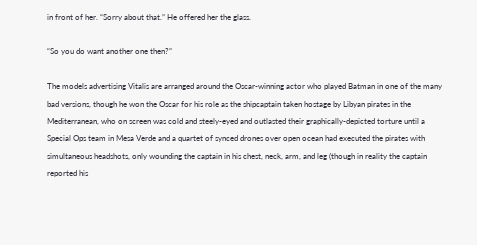in front of her. “Sorry about that.” He offered her the glass.

“So you do want another one then?”

The models advertising Vitalis are arranged around the Oscar-winning actor who played Batman in one of the many bad versions, though he won the Oscar for his role as the shipcaptain taken hostage by Libyan pirates in the Mediterranean, who on screen was cold and steely-eyed and outlasted their graphically-depicted torture until a Special Ops team in Mesa Verde and a quartet of synced drones over open ocean had executed the pirates with simultaneous headshots, only wounding the captain in his chest, neck, arm, and leg (though in reality the captain reported his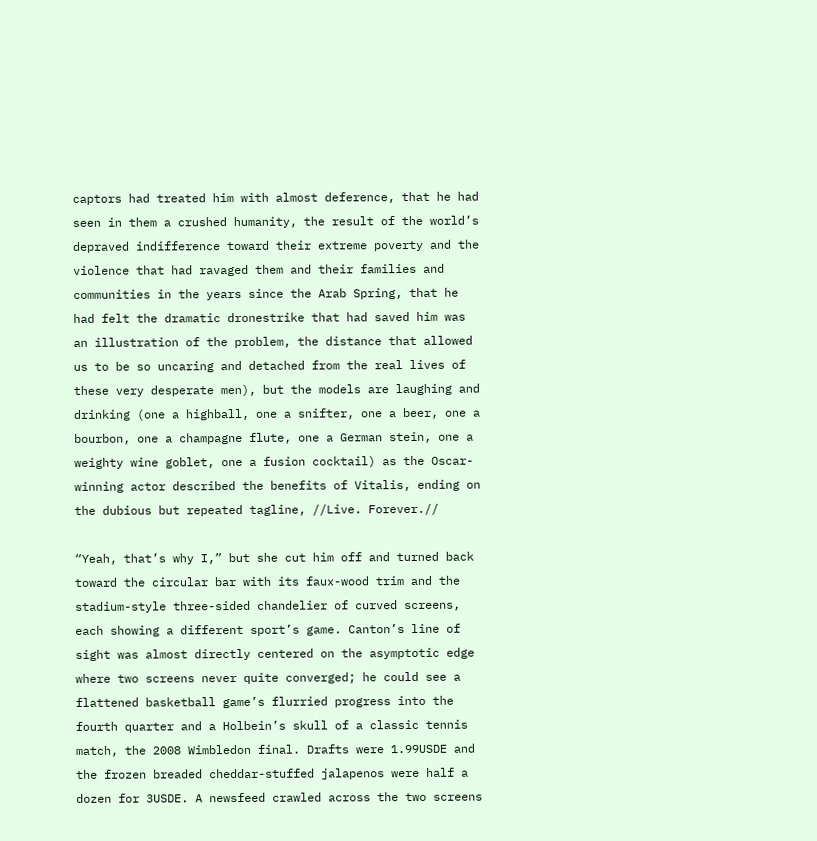captors had treated him with almost deference, that he had seen in them a crushed humanity, the result of the world’s depraved indifference toward their extreme poverty and the violence that had ravaged them and their families and communities in the years since the Arab Spring, that he had felt the dramatic dronestrike that had saved him was an illustration of the problem, the distance that allowed us to be so uncaring and detached from the real lives of these very desperate men), but the models are laughing and drinking (one a highball, one a snifter, one a beer, one a bourbon, one a champagne flute, one a German stein, one a weighty wine goblet, one a fusion cocktail) as the Oscar-winning actor described the benefits of Vitalis, ending on the dubious but repeated tagline, //Live. Forever.//

“Yeah, that’s why I,” but she cut him off and turned back toward the circular bar with its faux-wood trim and the stadium-style three-sided chandelier of curved screens, each showing a different sport’s game. Canton’s line of sight was almost directly centered on the asymptotic edge where two screens never quite converged; he could see a flattened basketball game’s flurried progress into the fourth quarter and a Holbein’s skull of a classic tennis match, the 2008 Wimbledon final. Drafts were 1.99USDE and the frozen breaded cheddar-stuffed jalapenos were half a dozen for 3USDE. A newsfeed crawled across the two screens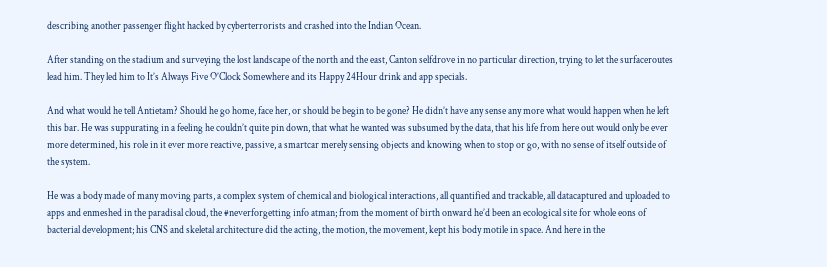describing another passenger flight hacked by cyberterrorists and crashed into the Indian Ocean.

After standing on the stadium and surveying the lost landscape of the north and the east, Canton selfdrove in no particular direction, trying to let the surfaceroutes lead him. They led him to It’s Always Five O’Clock Somewhere and its Happy 24Hour drink and app specials.

And what would he tell Antietam? Should he go home, face her, or should be begin to be gone? He didn’t have any sense any more what would happen when he left this bar. He was suppurating in a feeling he couldn’t quite pin down, that what he wanted was subsumed by the data, that his life from here out would only be ever more determined, his role in it ever more reactive, passive, a smartcar merely sensing objects and knowing when to stop or go, with no sense of itself outside of the system.

He was a body made of many moving parts, a complex system of chemical and biological interactions, all quantified and trackable, all datacaptured and uploaded to apps and enmeshed in the paradisal cloud, the #neverforgetting info atman; from the moment of birth onward he’d been an ecological site for whole eons of bacterial development; his CNS and skeletal architecture did the acting, the motion, the movement, kept his body motile in space. And here in the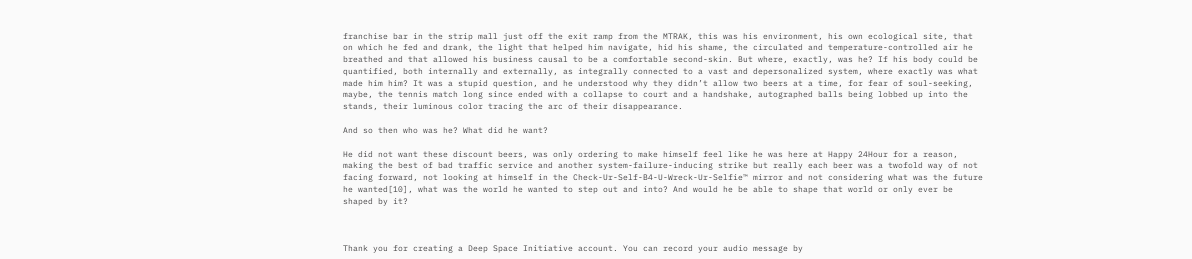franchise bar in the strip mall just off the exit ramp from the MTRAK, this was his environment, his own ecological site, that on which he fed and drank, the light that helped him navigate, hid his shame, the circulated and temperature-controlled air he breathed and that allowed his business causal to be a comfortable second-skin. But where, exactly, was he? If his body could be quantified, both internally and externally, as integrally connected to a vast and depersonalized system, where exactly was what made him him? It was a stupid question, and he understood why they didn’t allow two beers at a time, for fear of soul-seeking, maybe, the tennis match long since ended with a collapse to court and a handshake, autographed balls being lobbed up into the stands, their luminous color tracing the arc of their disappearance.

And so then who was he? What did he want?

He did not want these discount beers, was only ordering to make himself feel like he was here at Happy 24Hour for a reason, making the best of bad traffic service and another system-failure-inducing strike but really each beer was a twofold way of not facing forward, not looking at himself in the Check-Ur-Self-B4-U-Wreck-Ur-Selfie™ mirror and not considering what was the future he wanted[10], what was the world he wanted to step out and into? And would he be able to shape that world or only ever be shaped by it?



Thank you for creating a Deep Space Initiative account. You can record your audio message by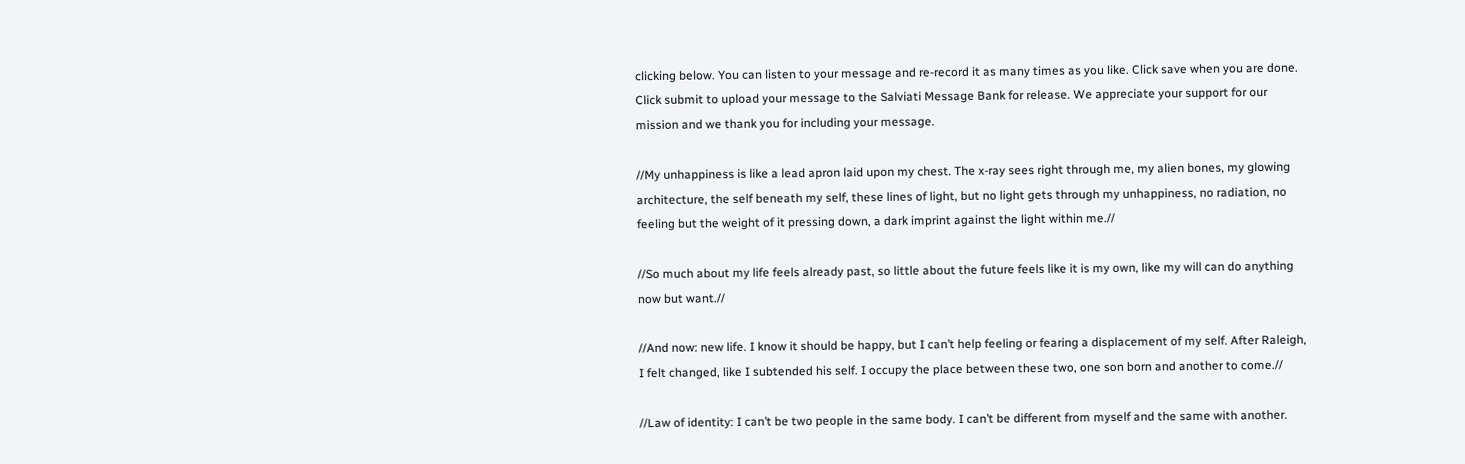clicking below. You can listen to your message and re-record it as many times as you like. Click save when you are done. Click submit to upload your message to the Salviati Message Bank for release. We appreciate your support for our mission and we thank you for including your message.

//My unhappiness is like a lead apron laid upon my chest. The x-ray sees right through me, my alien bones, my glowing architecture, the self beneath my self, these lines of light, but no light gets through my unhappiness, no radiation, no feeling but the weight of it pressing down, a dark imprint against the light within me.//

//So much about my life feels already past, so little about the future feels like it is my own, like my will can do anything now but want.//

//And now: new life. I know it should be happy, but I can’t help feeling or fearing a displacement of my self. After Raleigh, I felt changed, like I subtended his self. I occupy the place between these two, one son born and another to come.//

//Law of identity: I can’t be two people in the same body. I can’t be different from myself and the same with another.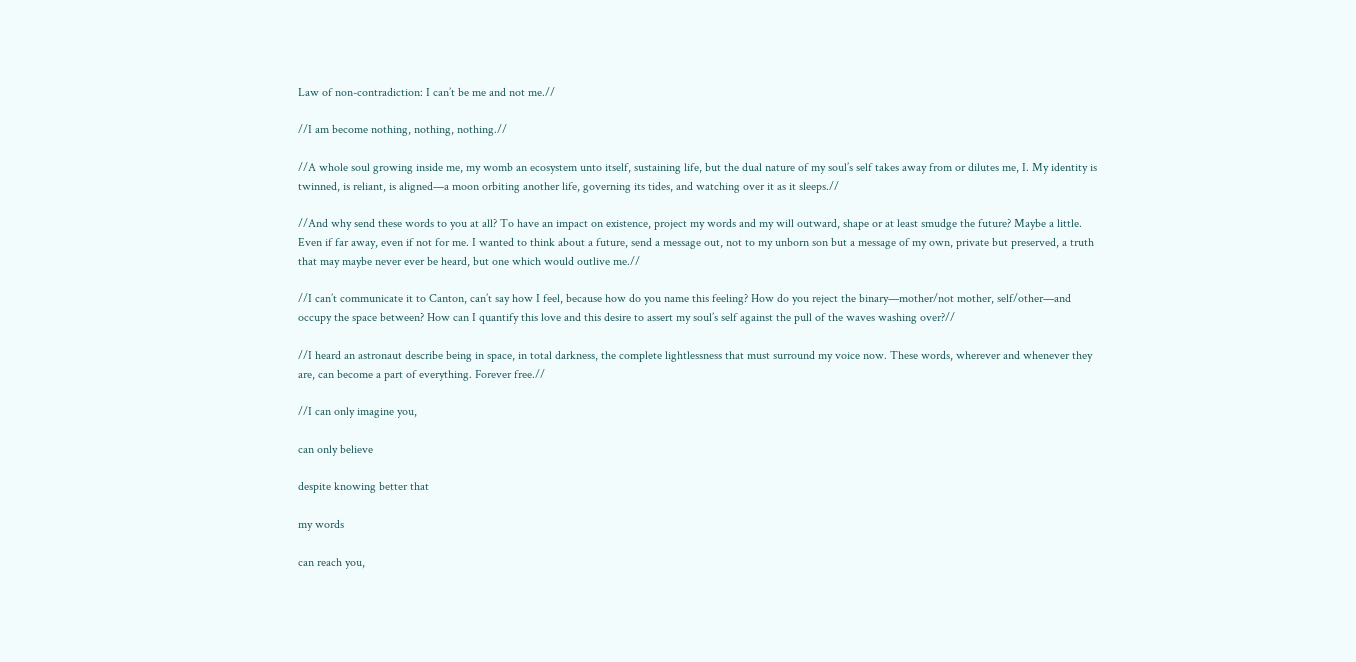Law of non-contradiction: I can’t be me and not me.//

//I am become nothing, nothing, nothing.//

//A whole soul growing inside me, my womb an ecosystem unto itself, sustaining life, but the dual nature of my soul’s self takes away from or dilutes me, I. My identity is twinned, is reliant, is aligned—a moon orbiting another life, governing its tides, and watching over it as it sleeps.//

//And why send these words to you at all? To have an impact on existence, project my words and my will outward, shape or at least smudge the future? Maybe a little. Even if far away, even if not for me. I wanted to think about a future, send a message out, not to my unborn son but a message of my own, private but preserved, a truth that may maybe never ever be heard, but one which would outlive me.//

//I can’t communicate it to Canton, can’t say how I feel, because how do you name this feeling? How do you reject the binary—mother/not mother, self/other—and occupy the space between? How can I quantify this love and this desire to assert my soul’s self against the pull of the waves washing over?//

//I heard an astronaut describe being in space, in total darkness, the complete lightlessness that must surround my voice now. These words, wherever and whenever they are, can become a part of everything. Forever free.//

//I can only imagine you,

can only believe

despite knowing better that

my words

can reach you,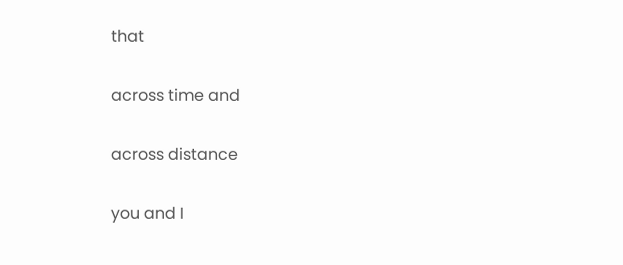that

across time and

across distance

you and I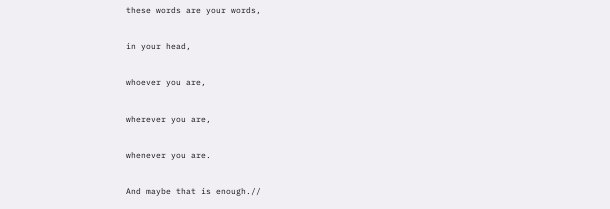these words are your words,

in your head,

whoever you are,

wherever you are,

whenever you are.

And maybe that is enough.//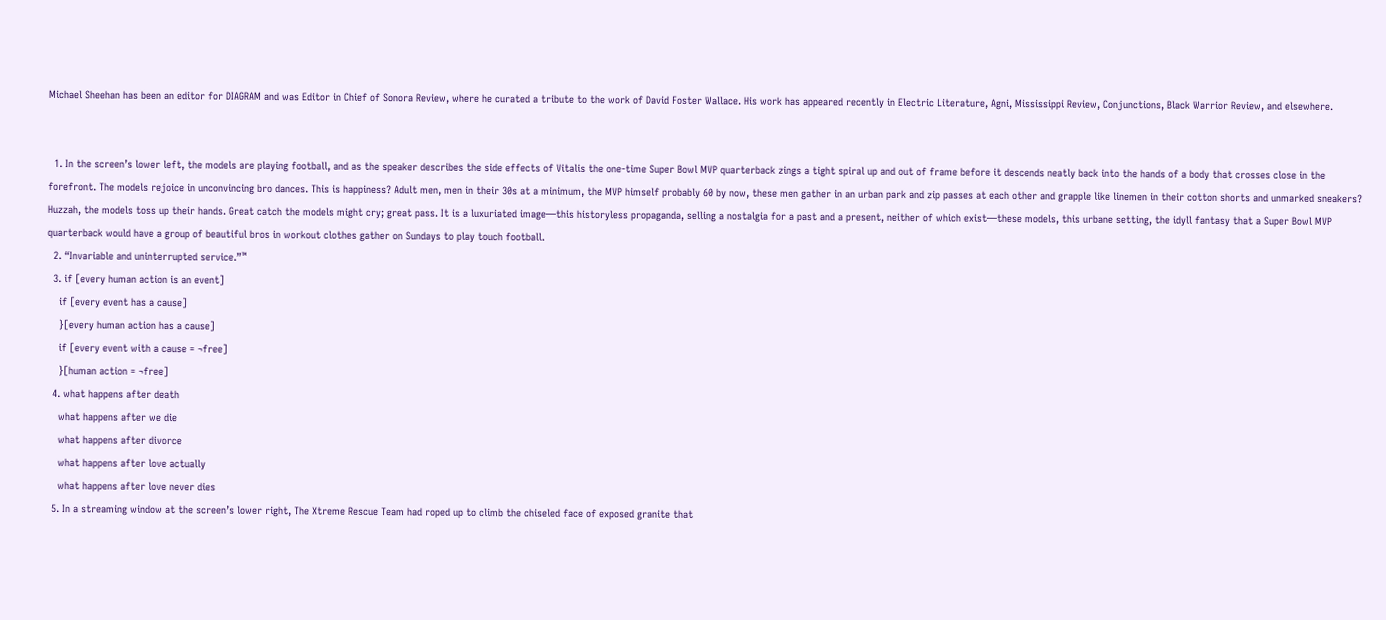Michael Sheehan has been an editor for DIAGRAM and was Editor in Chief of Sonora Review, where he curated a tribute to the work of David Foster Wallace. His work has appeared recently in Electric Literature, Agni, Mississippi Review, Conjunctions, Black Warrior Review, and elsewhere.


  1. In the screen’s lower left, the models are playing football, and as the speaker describes the side effects of Vitalis the one-time Super Bowl MVP quarterback zings a tight spiral up and out of frame before it descends neatly back into the hands of a body that crosses close in the forefront. The models rejoice in unconvincing bro dances. This is happiness? Adult men, men in their 30s at a minimum, the MVP himself probably 60 by now, these men gather in an urban park and zip passes at each other and grapple like linemen in their cotton shorts and unmarked sneakers? Huzzah, the models toss up their hands. Great catch the models might cry; great pass. It is a luxuriated image—this historyless propaganda, selling a nostalgia for a past and a present, neither of which exist—these models, this urbane setting, the idyll fantasy that a Super Bowl MVP quarterback would have a group of beautiful bros in workout clothes gather on Sundays to play touch football.
  2. “Invariable and uninterrupted service.”™
  3. if [every human action is an event]
    if [every event has a cause]
    }[every human action has a cause]
    if [every event with a cause = ¬free]
    }[human action = ¬free]
  4. what happens after death
    what happens after we die
    what happens after divorce
    what happens after love actually
    what happens after love never dies
  5. In a streaming window at the screen’s lower right, The Xtreme Rescue Team had roped up to climb the chiseled face of exposed granite that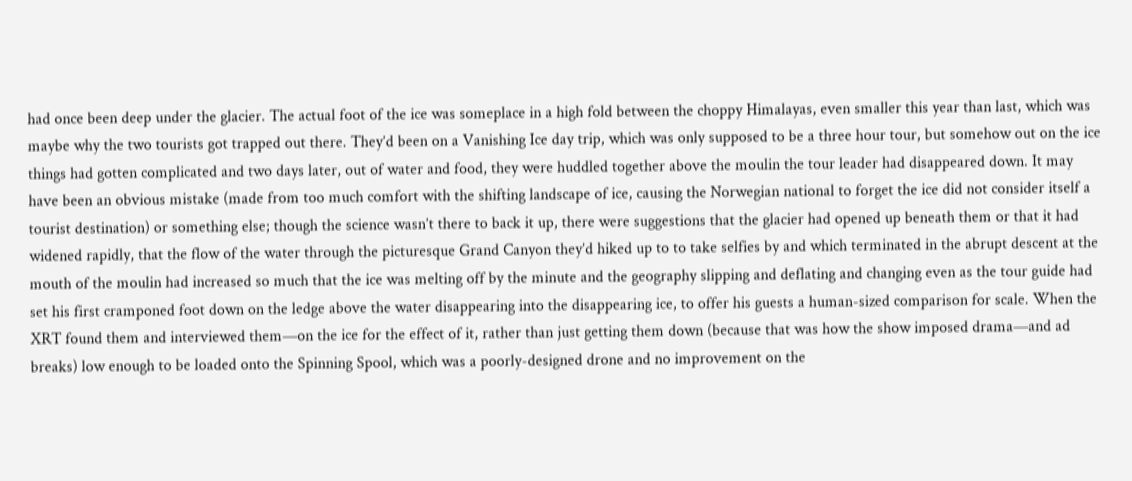had once been deep under the glacier. The actual foot of the ice was someplace in a high fold between the choppy Himalayas, even smaller this year than last, which was maybe why the two tourists got trapped out there. They’d been on a Vanishing Ice day trip, which was only supposed to be a three hour tour, but somehow out on the ice things had gotten complicated and two days later, out of water and food, they were huddled together above the moulin the tour leader had disappeared down. It may have been an obvious mistake (made from too much comfort with the shifting landscape of ice, causing the Norwegian national to forget the ice did not consider itself a tourist destination) or something else; though the science wasn’t there to back it up, there were suggestions that the glacier had opened up beneath them or that it had widened rapidly, that the flow of the water through the picturesque Grand Canyon they’d hiked up to to take selfies by and which terminated in the abrupt descent at the mouth of the moulin had increased so much that the ice was melting off by the minute and the geography slipping and deflating and changing even as the tour guide had set his first cramponed foot down on the ledge above the water disappearing into the disappearing ice, to offer his guests a human-sized comparison for scale. When the XRT found them and interviewed them—on the ice for the effect of it, rather than just getting them down (because that was how the show imposed drama—and ad breaks) low enough to be loaded onto the Spinning Spool, which was a poorly-designed drone and no improvement on the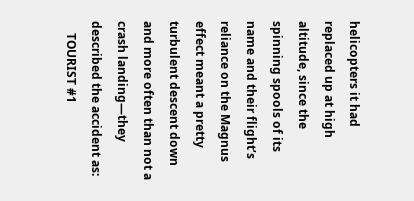helicopters it had replaced up at high altitude, since the spinning spools of its name and their flight’s reliance on the Magnus effect meant a pretty turbulent descent down and more often than not a crash landing—they described the accident as:
    TOURIST #1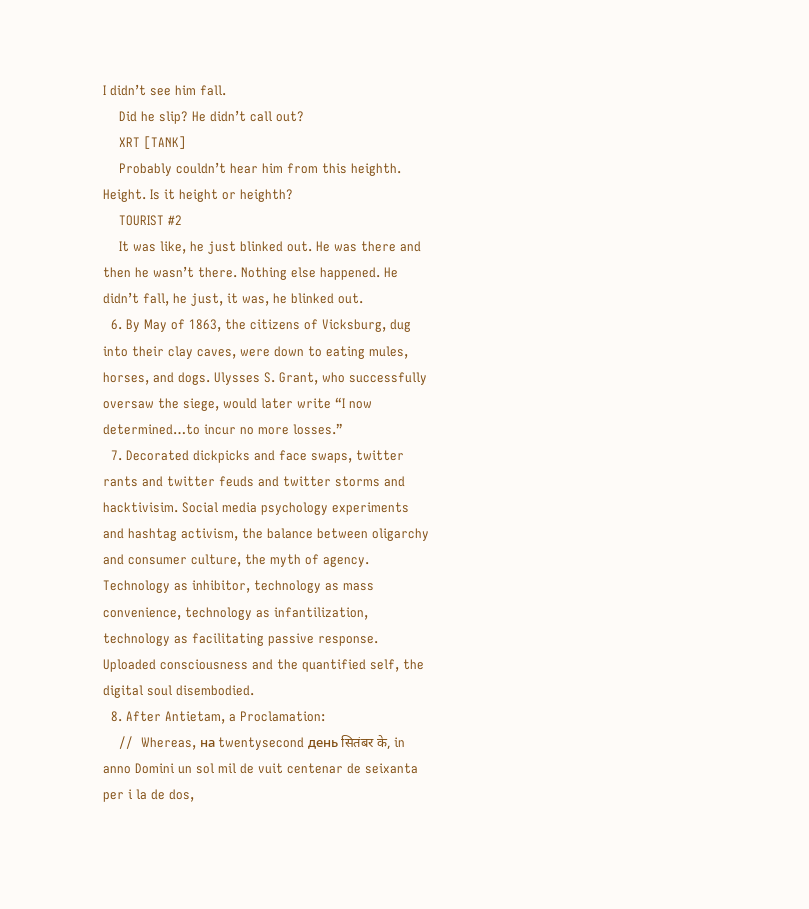I didn’t see him fall.
    Did he slip? He didn’t call out?
    XRT [TANK]
    Probably couldn’t hear him from this heighth. Height. Is it height or heighth?
    TOURIST #2
    It was like, he just blinked out. He was there and then he wasn’t there. Nothing else happened. He didn’t fall, he just, it was, he blinked out.
  6. By May of 1863, the citizens of Vicksburg, dug into their clay caves, were down to eating mules, horses, and dogs. Ulysses S. Grant, who successfully oversaw the siege, would later write “I now determined…to incur no more losses.”
  7. Decorated dickpicks and face swaps, twitter rants and twitter feuds and twitter storms and hacktivisim. Social media psychology experiments and hashtag activism, the balance between oligarchy and consumer culture, the myth of agency. Technology as inhibitor, technology as mass convenience, technology as infantilization, technology as facilitating passive response. Uploaded consciousness and the quantified self, the digital soul disembodied.
  8. After Antietam, a Proclamation:
    //  Whereas, на twentysecond день सितंबर के, in anno Domini un sol mil de vuit centenar de seixanta per i la de dos,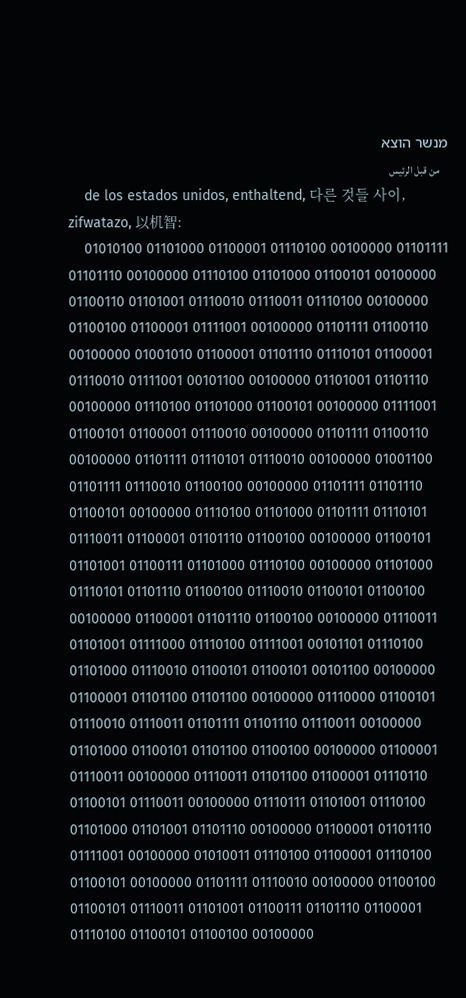מנשר הוצא
    من قبل الرئيس
    de los estados unidos, enthaltend, 다른 것들 사이, zifwatazo, 以机智:
    01010100 01101000 01100001 01110100 00100000 01101111 01101110 00100000 01110100 01101000 01100101 00100000 01100110 01101001 01110010 01110011 01110100 00100000 01100100 01100001 01111001 00100000 01101111 01100110 00100000 01001010 01100001 01101110 01110101 01100001 01110010 01111001 00101100 00100000 01101001 01101110 00100000 01110100 01101000 01100101 00100000 01111001 01100101 01100001 01110010 00100000 01101111 01100110 00100000 01101111 01110101 01110010 00100000 01001100 01101111 01110010 01100100 00100000 01101111 01101110 01100101 00100000 01110100 01101000 01101111 01110101 01110011 01100001 01101110 01100100 00100000 01100101 01101001 01100111 01101000 01110100 00100000 01101000 01110101 01101110 01100100 01110010 01100101 01100100 00100000 01100001 01101110 01100100 00100000 01110011 01101001 01111000 01110100 01111001 00101101 01110100 01101000 01110010 01100101 01100101 00101100 00100000 01100001 01101100 01101100 00100000 01110000 01100101 01110010 01110011 01101111 01101110 01110011 00100000 01101000 01100101 01101100 01100100 00100000 01100001 01110011 00100000 01110011 01101100 01100001 01110110 01100101 01110011 00100000 01110111 01101001 01110100 01101000 01101001 01101110 00100000 01100001 01101110 01111001 00100000 01010011 01110100 01100001 01110100 01100101 00100000 01101111 01110010 00100000 01100100 01100101 01110011 01101001 01100111 01101110 01100001 01110100 01100101 01100100 00100000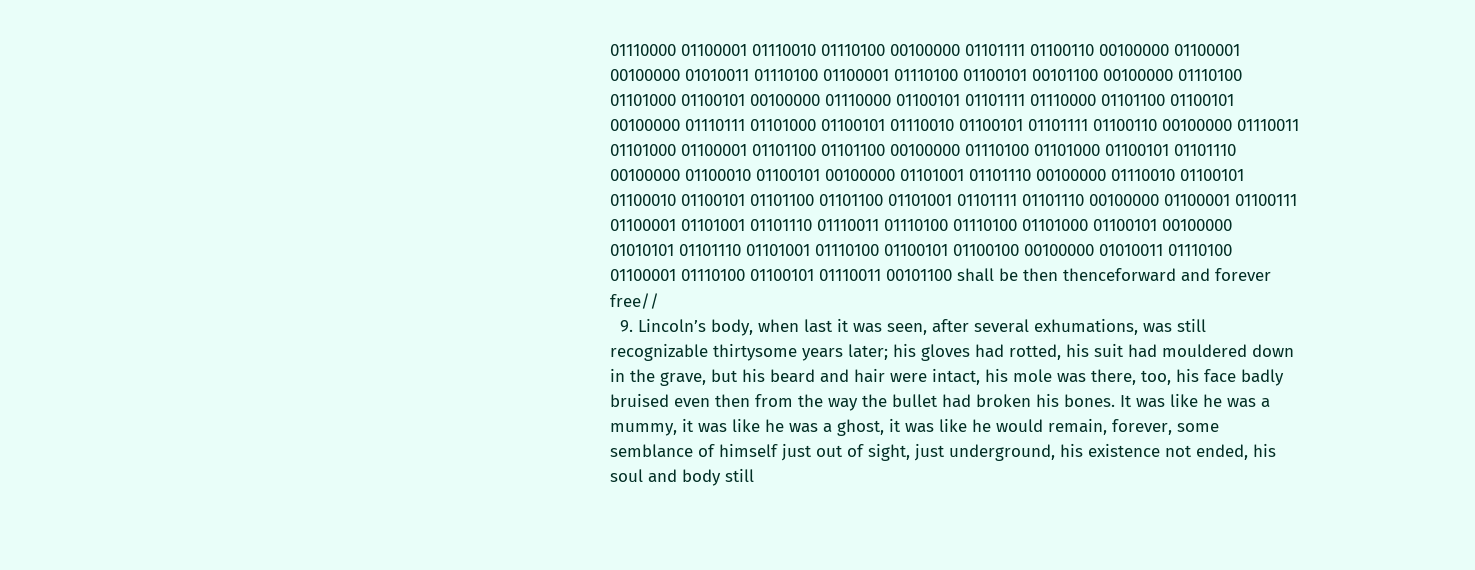01110000 01100001 01110010 01110100 00100000 01101111 01100110 00100000 01100001 00100000 01010011 01110100 01100001 01110100 01100101 00101100 00100000 01110100 01101000 01100101 00100000 01110000 01100101 01101111 01110000 01101100 01100101 00100000 01110111 01101000 01100101 01110010 01100101 01101111 01100110 00100000 01110011 01101000 01100001 01101100 01101100 00100000 01110100 01101000 01100101 01101110 00100000 01100010 01100101 00100000 01101001 01101110 00100000 01110010 01100101 01100010 01100101 01101100 01101100 01101001 01101111 01101110 00100000 01100001 01100111 01100001 01101001 01101110 01110011 01110100 01110100 01101000 01100101 00100000 01010101 01101110 01101001 01110100 01100101 01100100 00100000 01010011 01110100 01100001 01110100 01100101 01110011 00101100 shall be then thenceforward and forever free//
  9. Lincoln’s body, when last it was seen, after several exhumations, was still recognizable thirtysome years later; his gloves had rotted, his suit had mouldered down in the grave, but his beard and hair were intact, his mole was there, too, his face badly bruised even then from the way the bullet had broken his bones. It was like he was a mummy, it was like he was a ghost, it was like he would remain, forever, some semblance of himself just out of sight, just underground, his existence not ended, his soul and body still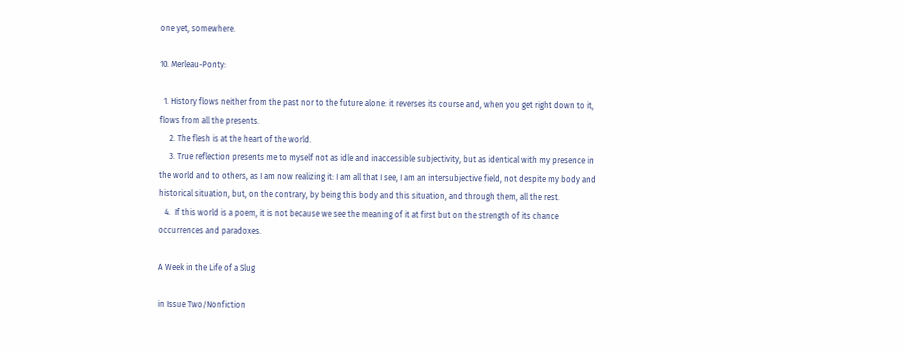one yet, somewhere.

10. Merleau-Ponty:

  1. History flows neither from the past nor to the future alone: it reverses its course and, when you get right down to it, flows from all the presents.
     2. The flesh is at the heart of the world.
     3. True reflection presents me to myself not as idle and inaccessible subjectivity, but as identical with my presence in the world and to others, as I am now realizing it: I am all that I see, I am an intersubjective field, not despite my body and historical situation, but, on the contrary, by being this body and this situation, and through them, all the rest.
   4.  If this world is a poem, it is not because we see the meaning of it at first but on the strength of its chance occurrences and paradoxes.

A Week in the Life of a Slug

in Issue Two/Nonfiction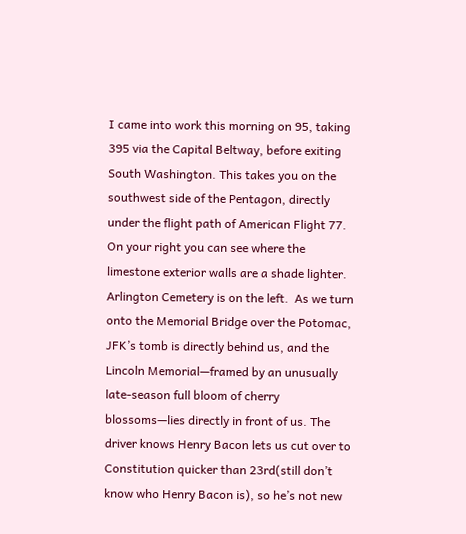I came into work this morning on 95, taking 395 via the Capital Beltway, before exiting South Washington. This takes you on the southwest side of the Pentagon, directly under the flight path of American Flight 77. On your right you can see where the limestone exterior walls are a shade lighter. Arlington Cemetery is on the left.  As we turn onto the Memorial Bridge over the Potomac, JFK’s tomb is directly behind us, and the Lincoln Memorial—framed by an unusually late-season full bloom of cherry blossoms—lies directly in front of us. The driver knows Henry Bacon lets us cut over to Constitution quicker than 23rd(still don’t know who Henry Bacon is), so he’s not new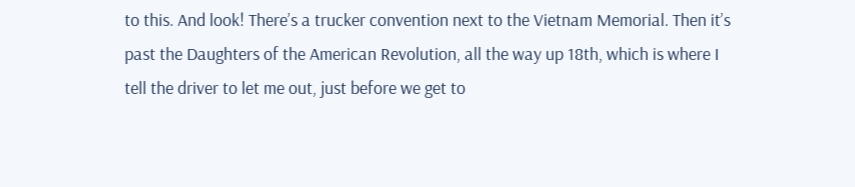to this. And look! There’s a trucker convention next to the Vietnam Memorial. Then it’s past the Daughters of the American Revolution, all the way up 18th, which is where I tell the driver to let me out, just before we get to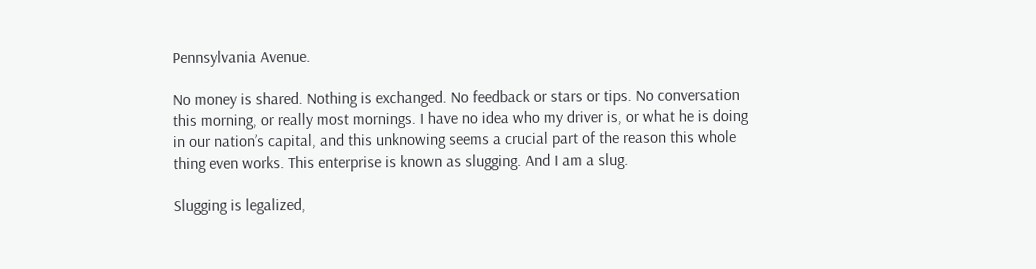Pennsylvania Avenue.

No money is shared. Nothing is exchanged. No feedback or stars or tips. No conversation this morning, or really most mornings. I have no idea who my driver is, or what he is doing in our nation’s capital, and this unknowing seems a crucial part of the reason this whole thing even works. This enterprise is known as slugging. And I am a slug.

Slugging is legalized,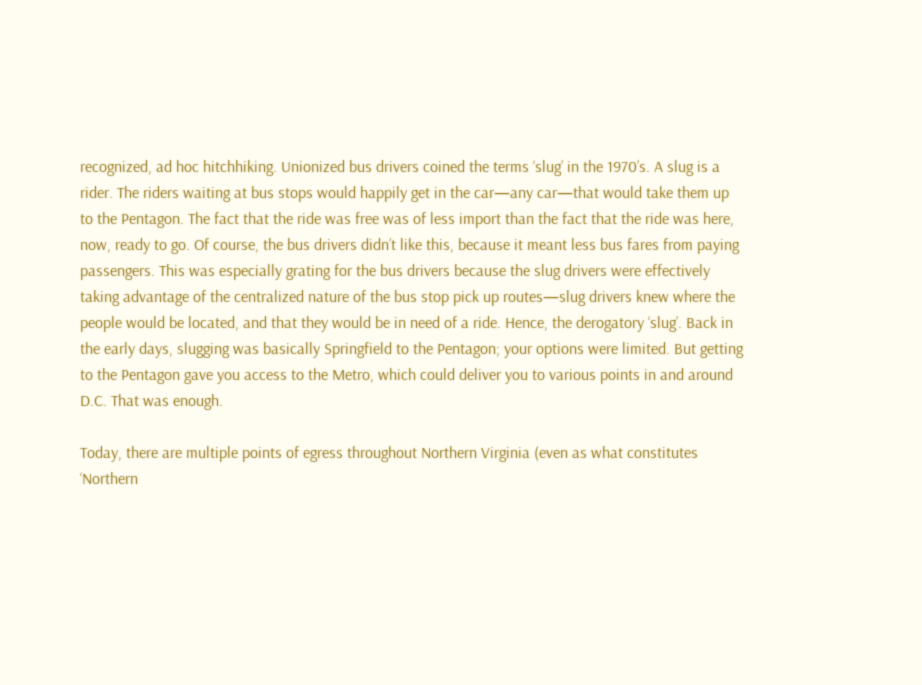recognized, ad hoc hitchhiking. Unionized bus drivers coined the terms ‘slug’ in the 1970’s. A slug is a rider. The riders waiting at bus stops would happily get in the car—any car—that would take them up to the Pentagon. The fact that the ride was free was of less import than the fact that the ride was here, now, ready to go. Of course, the bus drivers didn’t like this, because it meant less bus fares from paying passengers. This was especially grating for the bus drivers because the slug drivers were effectively taking advantage of the centralized nature of the bus stop pick up routes—slug drivers knew where the people would be located, and that they would be in need of a ride. Hence, the derogatory ‘slug’. Back in the early days, slugging was basically Springfield to the Pentagon; your options were limited. But getting to the Pentagon gave you access to the Metro, which could deliver you to various points in and around D.C. That was enough.

Today, there are multiple points of egress throughout Northern Virginia (even as what constitutes ‘Northern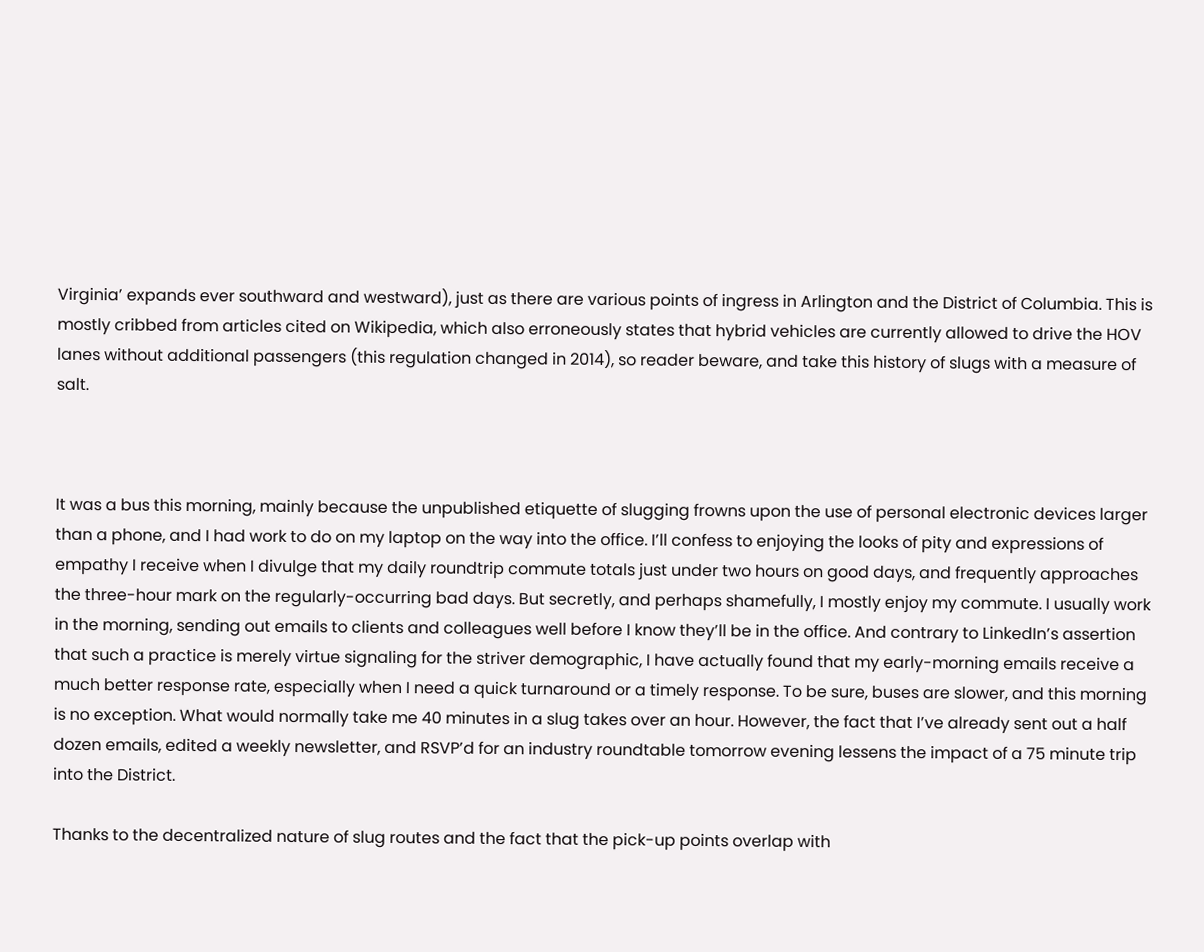Virginia’ expands ever southward and westward), just as there are various points of ingress in Arlington and the District of Columbia. This is mostly cribbed from articles cited on Wikipedia, which also erroneously states that hybrid vehicles are currently allowed to drive the HOV lanes without additional passengers (this regulation changed in 2014), so reader beware, and take this history of slugs with a measure of salt.



It was a bus this morning, mainly because the unpublished etiquette of slugging frowns upon the use of personal electronic devices larger than a phone, and I had work to do on my laptop on the way into the office. I’ll confess to enjoying the looks of pity and expressions of empathy I receive when I divulge that my daily roundtrip commute totals just under two hours on good days, and frequently approaches the three-hour mark on the regularly-occurring bad days. But secretly, and perhaps shamefully, I mostly enjoy my commute. I usually work in the morning, sending out emails to clients and colleagues well before I know they’ll be in the office. And contrary to LinkedIn’s assertion that such a practice is merely virtue signaling for the striver demographic, I have actually found that my early-morning emails receive a much better response rate, especially when I need a quick turnaround or a timely response. To be sure, buses are slower, and this morning is no exception. What would normally take me 40 minutes in a slug takes over an hour. However, the fact that I’ve already sent out a half dozen emails, edited a weekly newsletter, and RSVP’d for an industry roundtable tomorrow evening lessens the impact of a 75 minute trip into the District.

Thanks to the decentralized nature of slug routes and the fact that the pick-up points overlap with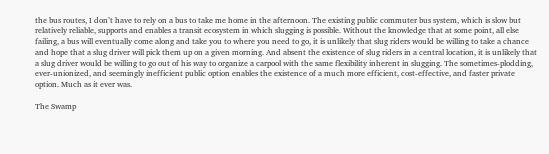the bus routes, I don’t have to rely on a bus to take me home in the afternoon. The existing public commuter bus system, which is slow but relatively reliable, supports and enables a transit ecosystem in which slugging is possible. Without the knowledge that at some point, all else failing, a bus will eventually come along and take you to where you need to go, it is unlikely that slug riders would be willing to take a chance and hope that a slug driver will pick them up on a given morning. And absent the existence of slug riders in a central location, it is unlikely that a slug driver would be willing to go out of his way to organize a carpool with the same flexibility inherent in slugging. The sometimes-plodding, ever-unionized, and seemingly inefficient public option enables the existence of a much more efficient, cost-effective, and faster private option. Much as it ever was.

The Swamp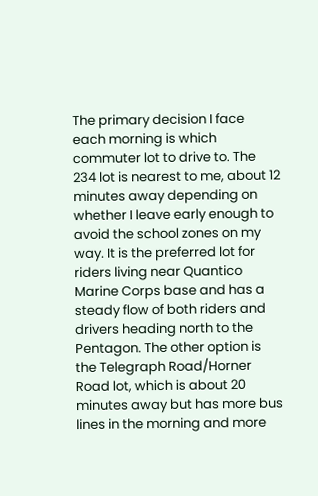The primary decision I face each morning is which commuter lot to drive to. The 234 lot is nearest to me, about 12 minutes away depending on whether I leave early enough to avoid the school zones on my way. It is the preferred lot for riders living near Quantico Marine Corps base and has a steady flow of both riders and drivers heading north to the Pentagon. The other option is the Telegraph Road/Horner Road lot, which is about 20 minutes away but has more bus lines in the morning and more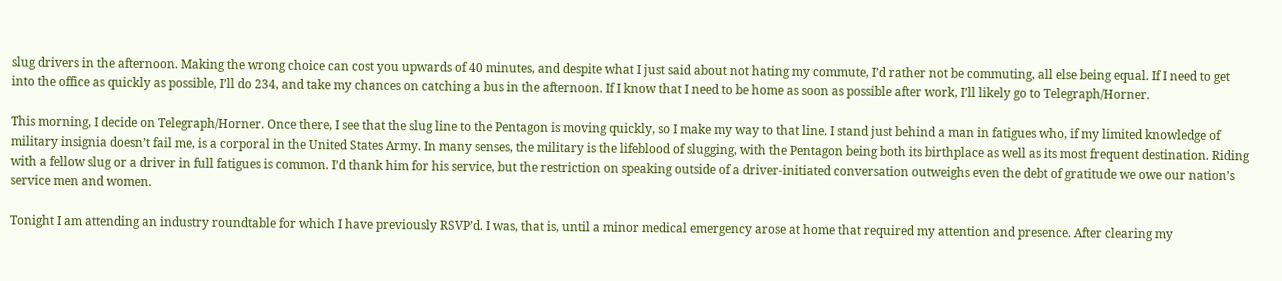slug drivers in the afternoon. Making the wrong choice can cost you upwards of 40 minutes, and despite what I just said about not hating my commute, I’d rather not be commuting, all else being equal. If I need to get into the office as quickly as possible, I’ll do 234, and take my chances on catching a bus in the afternoon. If I know that I need to be home as soon as possible after work, I’ll likely go to Telegraph/Horner.

This morning, I decide on Telegraph/Horner. Once there, I see that the slug line to the Pentagon is moving quickly, so I make my way to that line. I stand just behind a man in fatigues who, if my limited knowledge of military insignia doesn’t fail me, is a corporal in the United States Army. In many senses, the military is the lifeblood of slugging, with the Pentagon being both its birthplace as well as its most frequent destination. Riding with a fellow slug or a driver in full fatigues is common. I’d thank him for his service, but the restriction on speaking outside of a driver-initiated conversation outweighs even the debt of gratitude we owe our nation’s service men and women.

Tonight I am attending an industry roundtable for which I have previously RSVP’d. I was, that is, until a minor medical emergency arose at home that required my attention and presence. After clearing my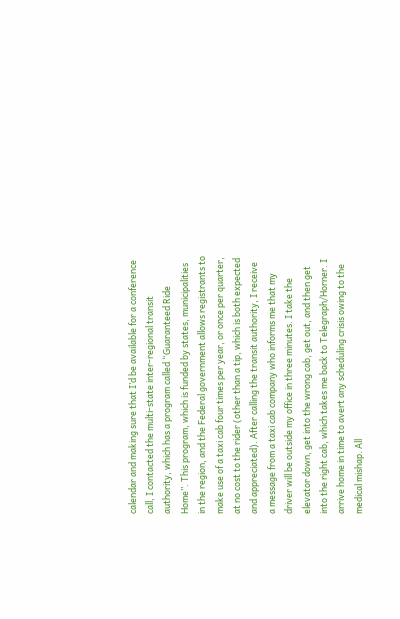calendar and making sure that I’d be available for a conference call, I contacted the multi-state inter-regional transit authority, which has a program called “Guaranteed Ride Home”. This program, which is funded by states, municipalities in the region, and the Federal government allows registrants to make use of a taxi cab four times per year, or once per quarter, at no cost to the rider (other than a tip, which is both expected and appreciated). After calling the transit authority, I receive a message from a taxi cab company who informs me that my driver will be outside my office in three minutes. I take the elevator down, get into the wrong cab, get out, and then get into the right cab, which takes me back to Telegraph/Horner. I arrive home in time to avert any scheduling crisis owing to the medical mishap. All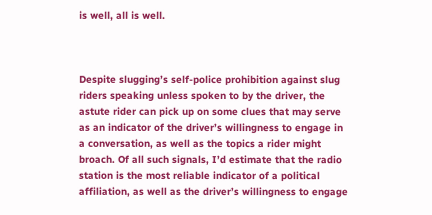is well, all is well.



Despite slugging’s self-police prohibition against slug riders speaking unless spoken to by the driver, the astute rider can pick up on some clues that may serve as an indicator of the driver’s willingness to engage in a conversation, as well as the topics a rider might broach. Of all such signals, I’d estimate that the radio station is the most reliable indicator of a political affiliation, as well as the driver’s willingness to engage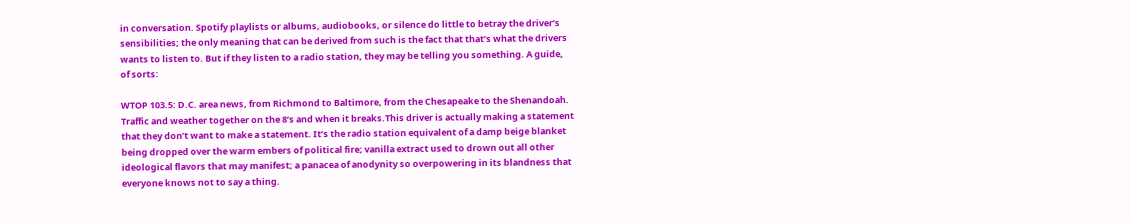in conversation. Spotify playlists or albums, audiobooks, or silence do little to betray the driver’s sensibilities; the only meaning that can be derived from such is the fact that that’s what the drivers wants to listen to. But if they listen to a radio station, they may be telling you something. A guide, of sorts:

WTOP 103.5: D.C. area news, from Richmond to Baltimore, from the Chesapeake to the Shenandoah. Traffic and weather together on the 8’s and when it breaks.This driver is actually making a statement that they don’t want to make a statement. It’s the radio station equivalent of a damp beige blanket being dropped over the warm embers of political fire; vanilla extract used to drown out all other ideological flavors that may manifest; a panacea of anodynity so overpowering in its blandness that everyone knows not to say a thing.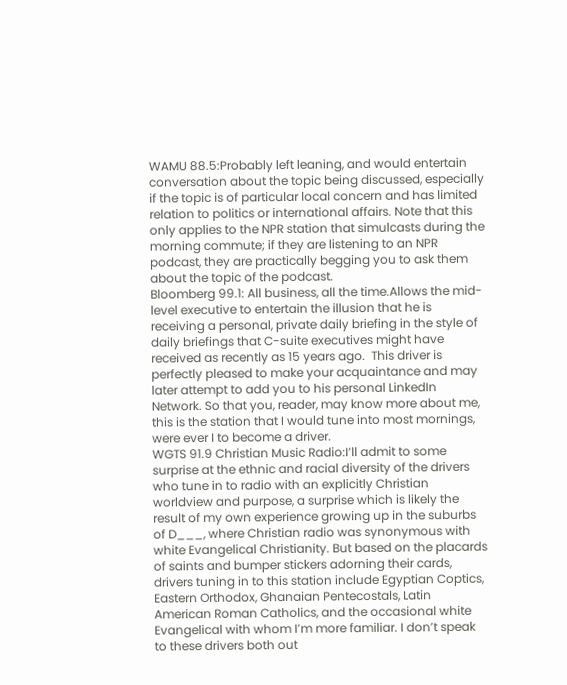WAMU 88.5:Probably left leaning, and would entertain conversation about the topic being discussed, especially if the topic is of particular local concern and has limited relation to politics or international affairs. Note that this only applies to the NPR station that simulcasts during the morning commute; if they are listening to an NPR podcast, they are practically begging you to ask them about the topic of the podcast.
Bloomberg 99.1: All business, all the time.Allows the mid-level executive to entertain the illusion that he is receiving a personal, private daily briefing in the style of daily briefings that C-suite executives might have received as recently as 15 years ago.  This driver is perfectly pleased to make your acquaintance and may later attempt to add you to his personal LinkedIn Network. So that you, reader, may know more about me, this is the station that I would tune into most mornings, were ever I to become a driver.
WGTS 91.9 Christian Music Radio:I’ll admit to some surprise at the ethnic and racial diversity of the drivers who tune in to radio with an explicitly Christian worldview and purpose, a surprise which is likely the result of my own experience growing up in the suburbs of D___, where Christian radio was synonymous with white Evangelical Christianity. But based on the placards of saints and bumper stickers adorning their cards, drivers tuning in to this station include Egyptian Coptics, Eastern Orthodox, Ghanaian Pentecostals, Latin American Roman Catholics, and the occasional white Evangelical with whom I’m more familiar. I don’t speak to these drivers both out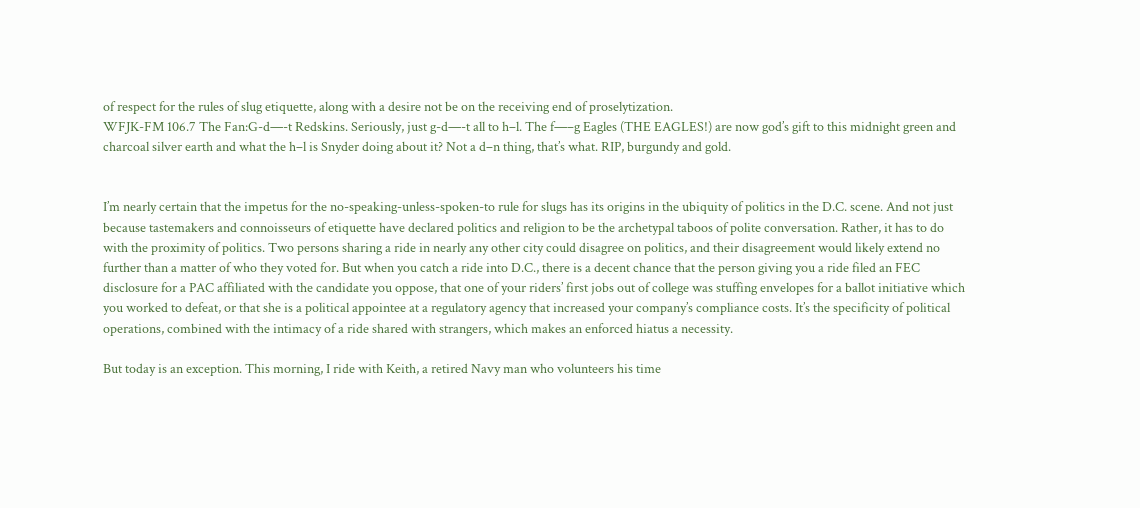of respect for the rules of slug etiquette, along with a desire not be on the receiving end of proselytization.
WFJK-FM 106.7 The Fan:G-d—-t Redskins. Seriously, just g-d—-t all to h–l. The f—–g Eagles (THE EAGLES!) are now god’s gift to this midnight green and charcoal silver earth and what the h–l is Snyder doing about it? Not a d–n thing, that’s what. RIP, burgundy and gold.


I’m nearly certain that the impetus for the no-speaking-unless-spoken-to rule for slugs has its origins in the ubiquity of politics in the D.C. scene. And not just because tastemakers and connoisseurs of etiquette have declared politics and religion to be the archetypal taboos of polite conversation. Rather, it has to do with the proximity of politics. Two persons sharing a ride in nearly any other city could disagree on politics, and their disagreement would likely extend no further than a matter of who they voted for. But when you catch a ride into D.C., there is a decent chance that the person giving you a ride filed an FEC disclosure for a PAC affiliated with the candidate you oppose, that one of your riders’ first jobs out of college was stuffing envelopes for a ballot initiative which you worked to defeat, or that she is a political appointee at a regulatory agency that increased your company’s compliance costs. It’s the specificity of political operations, combined with the intimacy of a ride shared with strangers, which makes an enforced hiatus a necessity.

But today is an exception. This morning, I ride with Keith, a retired Navy man who volunteers his time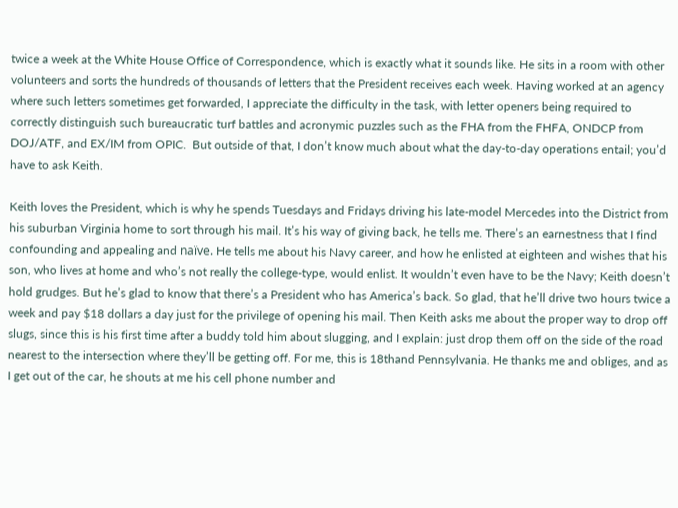twice a week at the White House Office of Correspondence, which is exactly what it sounds like. He sits in a room with other volunteers and sorts the hundreds of thousands of letters that the President receives each week. Having worked at an agency where such letters sometimes get forwarded, I appreciate the difficulty in the task, with letter openers being required to correctly distinguish such bureaucratic turf battles and acronymic puzzles such as the FHA from the FHFA, ONDCP from DOJ/ATF, and EX/IM from OPIC.  But outside of that, I don’t know much about what the day-to-day operations entail; you’d have to ask Keith.

Keith loves the President, which is why he spends Tuesdays and Fridays driving his late-model Mercedes into the District from his suburban Virginia home to sort through his mail. It’s his way of giving back, he tells me. There’s an earnestness that I find confounding and appealing and naïve. He tells me about his Navy career, and how he enlisted at eighteen and wishes that his son, who lives at home and who’s not really the college-type, would enlist. It wouldn’t even have to be the Navy; Keith doesn’t hold grudges. But he’s glad to know that there’s a President who has America’s back. So glad, that he’ll drive two hours twice a week and pay $18 dollars a day just for the privilege of opening his mail. Then Keith asks me about the proper way to drop off slugs, since this is his first time after a buddy told him about slugging, and I explain: just drop them off on the side of the road nearest to the intersection where they’ll be getting off. For me, this is 18thand Pennsylvania. He thanks me and obliges, and as I get out of the car, he shouts at me his cell phone number and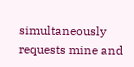simultaneously requests mine and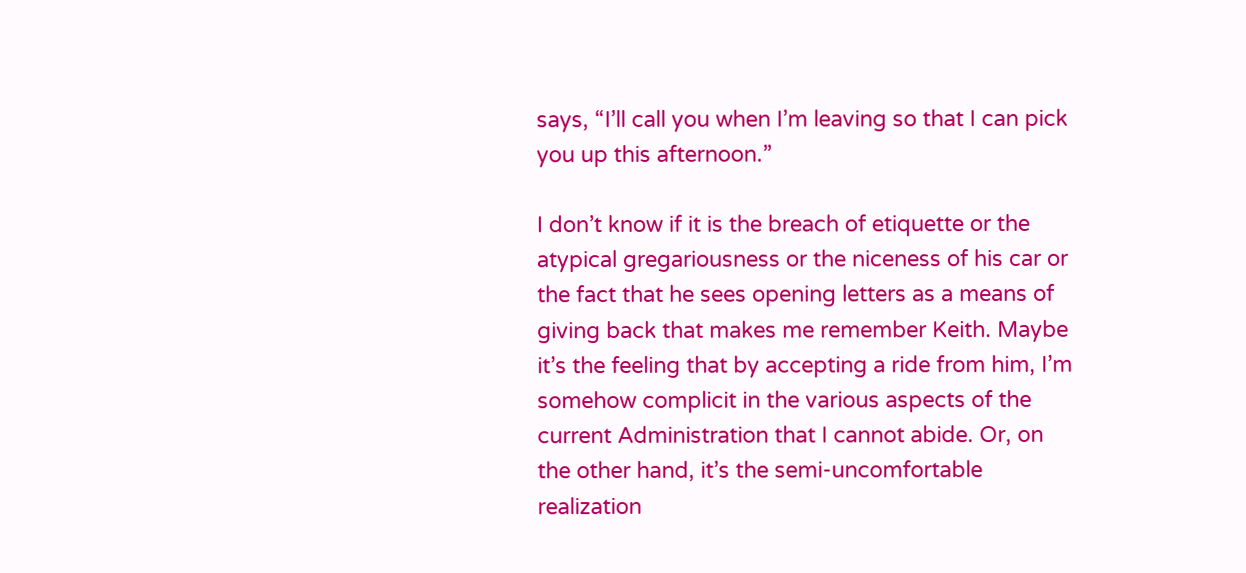says, “I’ll call you when I’m leaving so that I can pick you up this afternoon.”

I don’t know if it is the breach of etiquette or the atypical gregariousness or the niceness of his car or the fact that he sees opening letters as a means of giving back that makes me remember Keith. Maybe it’s the feeling that by accepting a ride from him, I’m somehow complicit in the various aspects of the current Administration that I cannot abide. Or, on the other hand, it’s the semi-uncomfortable realization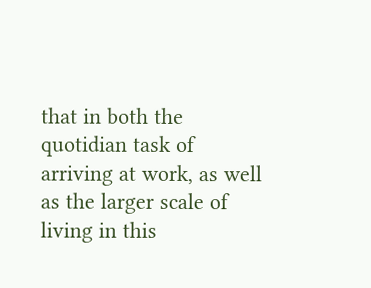that in both the quotidian task of arriving at work, as well as the larger scale of living in this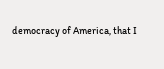democracy of America, that I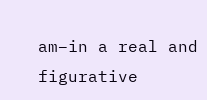am–in a real and figurative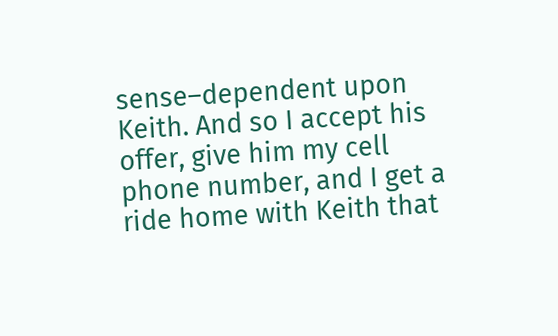sense–dependent upon Keith. And so I accept his offer, give him my cell phone number, and I get a ride home with Keith that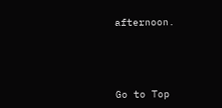afternoon.





Go to Top